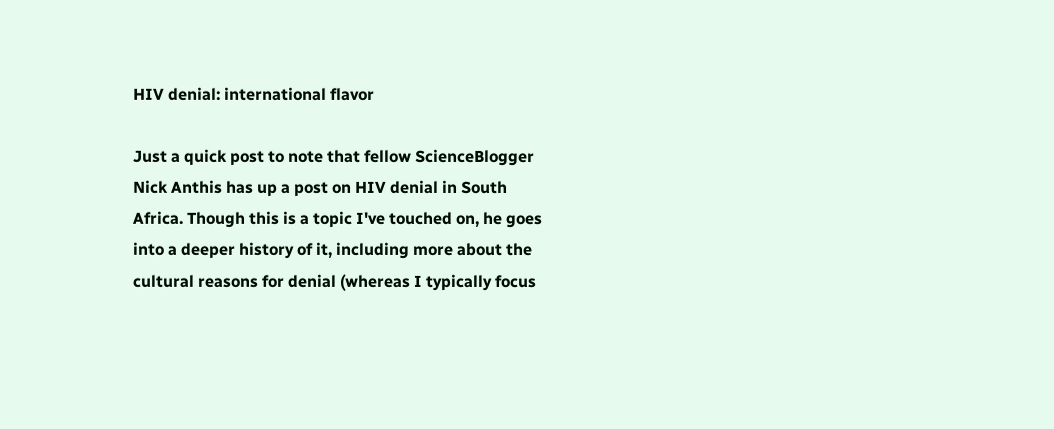HIV denial: international flavor

Just a quick post to note that fellow ScienceBlogger Nick Anthis has up a post on HIV denial in South Africa. Though this is a topic I've touched on, he goes into a deeper history of it, including more about the cultural reasons for denial (whereas I typically focus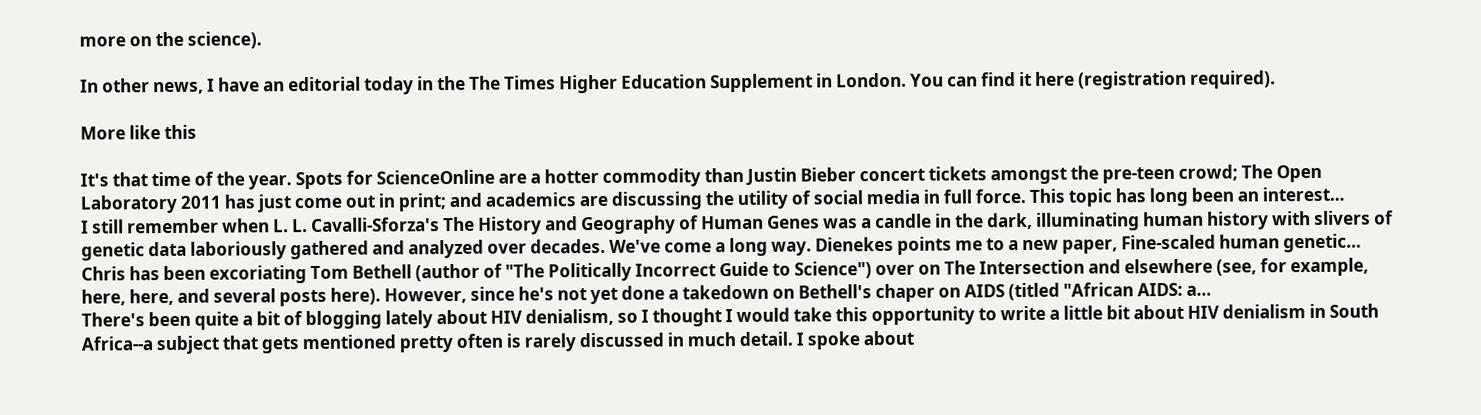more on the science).

In other news, I have an editorial today in the The Times Higher Education Supplement in London. You can find it here (registration required).

More like this

It's that time of the year. Spots for ScienceOnline are a hotter commodity than Justin Bieber concert tickets amongst the pre-teen crowd; The Open Laboratory 2011 has just come out in print; and academics are discussing the utility of social media in full force. This topic has long been an interest…
I still remember when L. L. Cavalli-Sforza's The History and Geography of Human Genes was a candle in the dark, illuminating human history with slivers of genetic data laboriously gathered and analyzed over decades. We've come a long way. Dienekes points me to a new paper, Fine-scaled human genetic…
Chris has been excoriating Tom Bethell (author of "The Politically Incorrect Guide to Science") over on The Intersection and elsewhere (see, for example, here, here, and several posts here). However, since he's not yet done a takedown on Bethell's chaper on AIDS (titled "African AIDS: a…
There's been quite a bit of blogging lately about HIV denialism, so I thought I would take this opportunity to write a little bit about HIV denialism in South Africa--a subject that gets mentioned pretty often is rarely discussed in much detail. I spoke about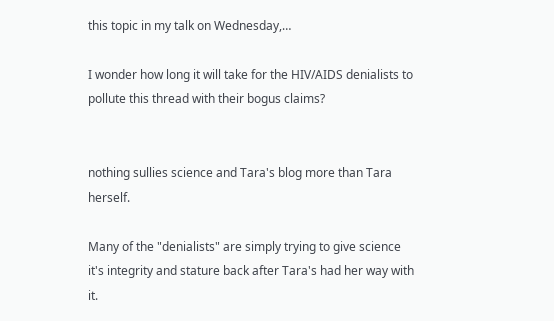this topic in my talk on Wednesday,…

I wonder how long it will take for the HIV/AIDS denialists to pollute this thread with their bogus claims?


nothing sullies science and Tara's blog more than Tara herself.

Many of the "denialists" are simply trying to give science it's integrity and stature back after Tara's had her way with it.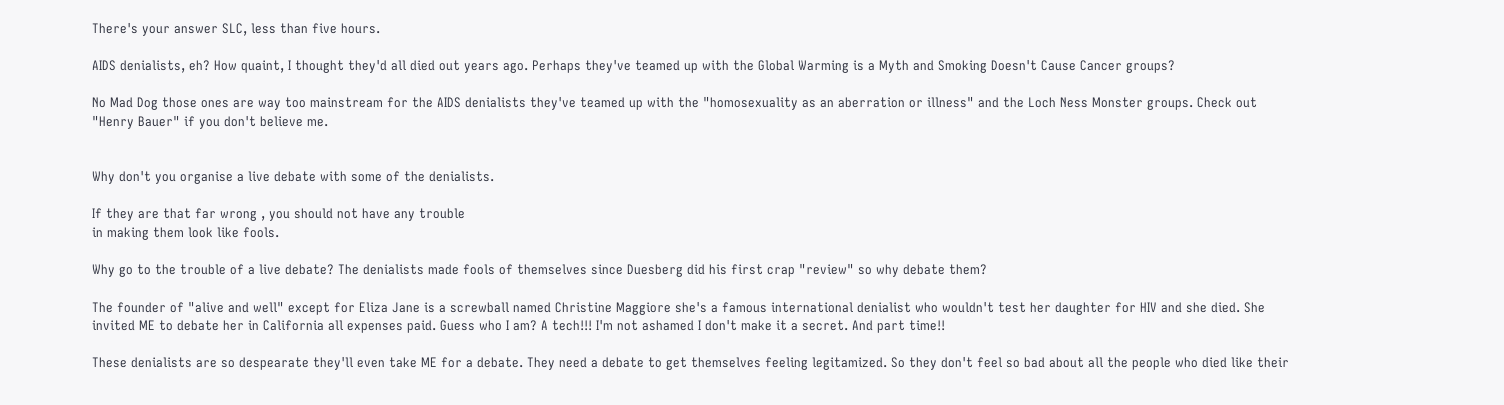There's your answer SLC, less than five hours.

AIDS denialists, eh? How quaint, I thought they'd all died out years ago. Perhaps they've teamed up with the Global Warming is a Myth and Smoking Doesn't Cause Cancer groups?

No Mad Dog those ones are way too mainstream for the AIDS denialists they've teamed up with the "homosexuality as an aberration or illness" and the Loch Ness Monster groups. Check out "Henry Bauer" if you don't believe me.


Why don't you organise a live debate with some of the denialists.

If they are that far wrong , you should not have any trouble
in making them look like fools.

Why go to the trouble of a live debate? The denialists made fools of themselves since Duesberg did his first crap "review" so why debate them?

The founder of "alive and well" except for Eliza Jane is a screwball named Christine Maggiore she's a famous international denialist who wouldn't test her daughter for HIV and she died. She invited ME to debate her in California all expenses paid. Guess who I am? A tech!!! I'm not ashamed I don't make it a secret. And part time!!

These denialists are so despearate they'll even take ME for a debate. They need a debate to get themselves feeling legitamized. So they don't feel so bad about all the people who died like their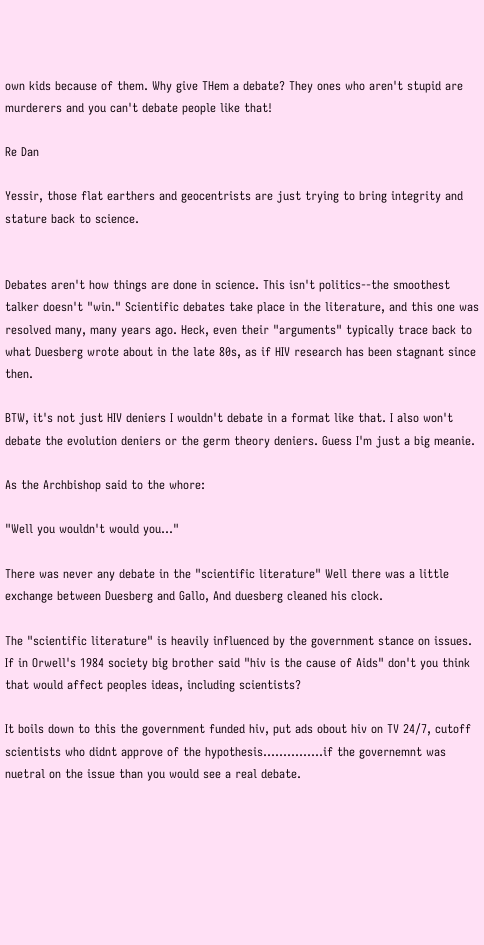own kids because of them. Why give THem a debate? They ones who aren't stupid are murderers and you can't debate people like that!

Re Dan

Yessir, those flat earthers and geocentrists are just trying to bring integrity and stature back to science.


Debates aren't how things are done in science. This isn't politics--the smoothest talker doesn't "win." Scientific debates take place in the literature, and this one was resolved many, many years ago. Heck, even their "arguments" typically trace back to what Duesberg wrote about in the late 80s, as if HIV research has been stagnant since then.

BTW, it's not just HIV deniers I wouldn't debate in a format like that. I also won't debate the evolution deniers or the germ theory deniers. Guess I'm just a big meanie.

As the Archbishop said to the whore:

"Well you wouldn't would you..."

There was never any debate in the "scientific literature" Well there was a little exchange between Duesberg and Gallo, And duesberg cleaned his clock.

The "scientific literature" is heavily influenced by the government stance on issues. If in Orwell's 1984 society big brother said "hiv is the cause of Aids" don't you think that would affect peoples ideas, including scientists?

It boils down to this the government funded hiv, put ads obout hiv on TV 24/7, cutoff scientists who didnt approve of the hypothesis...............if the governemnt was nuetral on the issue than you would see a real debate.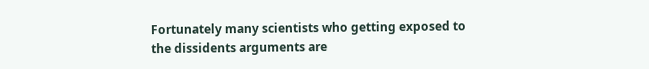Fortunately many scientists who getting exposed to the dissidents arguments are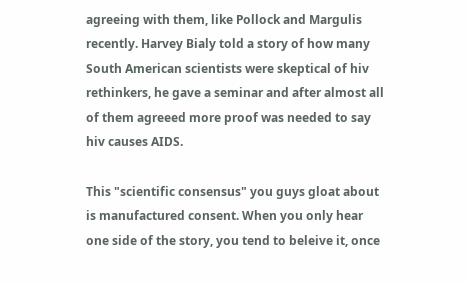agreeing with them, like Pollock and Margulis recently. Harvey Bialy told a story of how many South American scientists were skeptical of hiv rethinkers, he gave a seminar and after almost all of them agreeed more proof was needed to say hiv causes AIDS.

This "scientific consensus" you guys gloat about is manufactured consent. When you only hear one side of the story, you tend to beleive it, once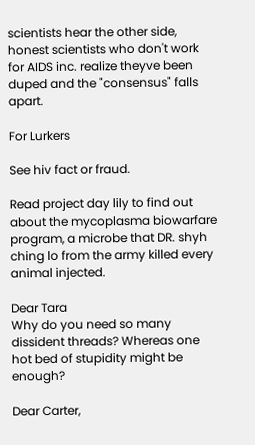scientists hear the other side, honest scientists who don't work for AIDS inc. realize theyve been duped and the "consensus" falls apart.

For Lurkers

See hiv fact or fraud.

Read project day lily to find out about the mycoplasma biowarfare program, a microbe that DR. shyh ching lo from the army killed every animal injected.

Dear Tara
Why do you need so many dissident threads? Whereas one hot bed of stupidity might be enough?

Dear Carter,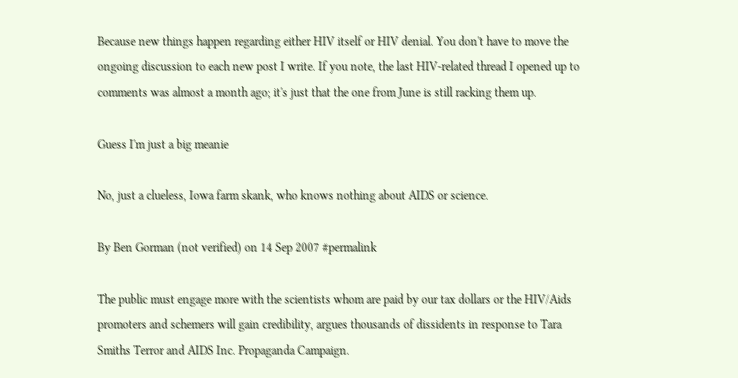Because new things happen regarding either HIV itself or HIV denial. You don't have to move the ongoing discussion to each new post I write. If you note, the last HIV-related thread I opened up to comments was almost a month ago; it's just that the one from June is still racking them up.

Guess I'm just a big meanie

No, just a clueless, Iowa farm skank, who knows nothing about AIDS or science.

By Ben Gorman (not verified) on 14 Sep 2007 #permalink

The public must engage more with the scientists whom are paid by our tax dollars or the HIV/Aids promoters and schemers will gain credibility, argues thousands of dissidents in response to Tara Smiths Terror and AIDS Inc. Propaganda Campaign.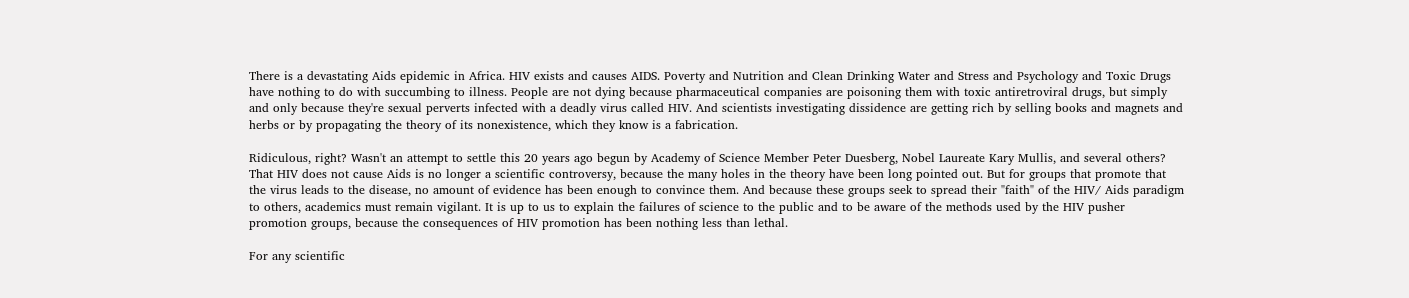There is a devastating Aids epidemic in Africa. HIV exists and causes AIDS. Poverty and Nutrition and Clean Drinking Water and Stress and Psychology and Toxic Drugs have nothing to do with succumbing to illness. People are not dying because pharmaceutical companies are poisoning them with toxic antiretroviral drugs, but simply and only because they're sexual perverts infected with a deadly virus called HIV. And scientists investigating dissidence are getting rich by selling books and magnets and herbs or by propagating the theory of its nonexistence, which they know is a fabrication.

Ridiculous, right? Wasn't an attempt to settle this 20 years ago begun by Academy of Science Member Peter Duesberg, Nobel Laureate Kary Mullis, and several others? That HIV does not cause Aids is no longer a scientific controversy, because the many holes in the theory have been long pointed out. But for groups that promote that the virus leads to the disease, no amount of evidence has been enough to convince them. And because these groups seek to spread their "faith" of the HIV/ Aids paradigm to others, academics must remain vigilant. It is up to us to explain the failures of science to the public and to be aware of the methods used by the HIV pusher promotion groups, because the consequences of HIV promotion has been nothing less than lethal.

For any scientific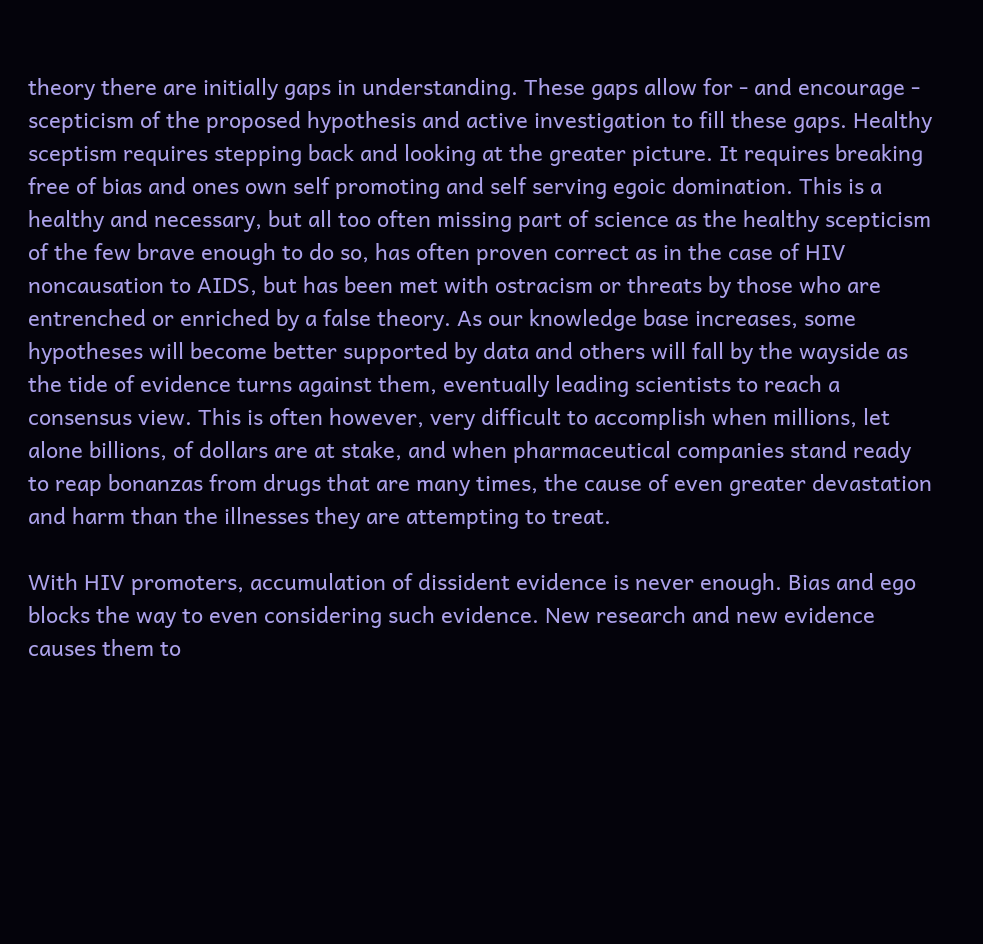theory there are initially gaps in understanding. These gaps allow for - and encourage - scepticism of the proposed hypothesis and active investigation to fill these gaps. Healthy sceptism requires stepping back and looking at the greater picture. It requires breaking free of bias and ones own self promoting and self serving egoic domination. This is a healthy and necessary, but all too often missing part of science as the healthy scepticism of the few brave enough to do so, has often proven correct as in the case of HIV noncausation to AIDS, but has been met with ostracism or threats by those who are entrenched or enriched by a false theory. As our knowledge base increases, some hypotheses will become better supported by data and others will fall by the wayside as the tide of evidence turns against them, eventually leading scientists to reach a consensus view. This is often however, very difficult to accomplish when millions, let alone billions, of dollars are at stake, and when pharmaceutical companies stand ready to reap bonanzas from drugs that are many times, the cause of even greater devastation and harm than the illnesses they are attempting to treat.

With HIV promoters, accumulation of dissident evidence is never enough. Bias and ego blocks the way to even considering such evidence. New research and new evidence causes them to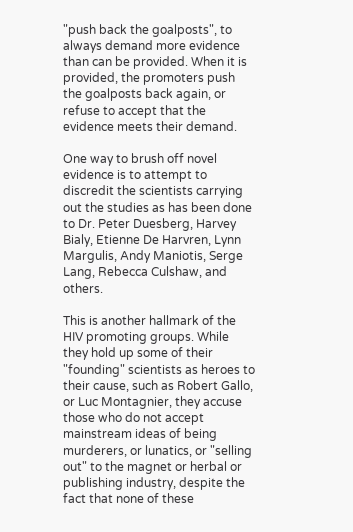"push back the goalposts", to always demand more evidence than can be provided. When it is provided, the promoters push the goalposts back again, or refuse to accept that the evidence meets their demand.

One way to brush off novel evidence is to attempt to discredit the scientists carrying out the studies as has been done to Dr. Peter Duesberg, Harvey Bialy, Etienne De Harvren, Lynn Margulis, Andy Maniotis, Serge Lang, Rebecca Culshaw, and others.

This is another hallmark of the HIV promoting groups. While they hold up some of their "founding" scientists as heroes to their cause, such as Robert Gallo, or Luc Montagnier, they accuse those who do not accept mainstream ideas of being murderers, or lunatics, or "selling out" to the magnet or herbal or publishing industry, despite the fact that none of these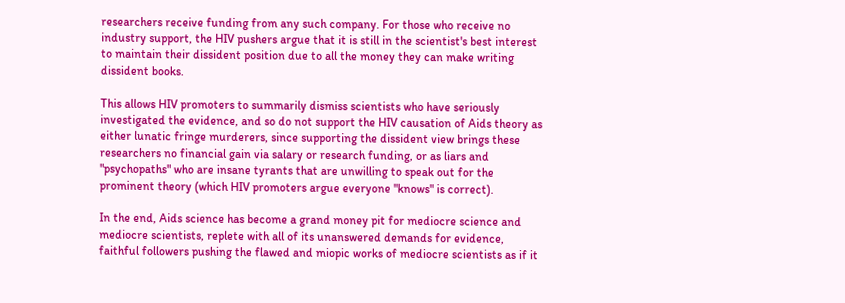researchers receive funding from any such company. For those who receive no industry support, the HIV pushers argue that it is still in the scientist's best interest to maintain their dissident position due to all the money they can make writing dissident books.

This allows HIV promoters to summarily dismiss scientists who have seriously investigated the evidence, and so do not support the HIV causation of Aids theory as either lunatic fringe murderers, since supporting the dissident view brings these researchers no financial gain via salary or research funding, or as liars and "psychopaths" who are insane tyrants that are unwilling to speak out for the prominent theory (which HIV promoters argue everyone "knows" is correct).

In the end, Aids science has become a grand money pit for mediocre science and mediocre scientists, replete with all of its unanswered demands for evidence, faithful followers pushing the flawed and miopic works of mediocre scientists as if it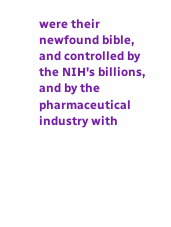were their newfound bible, and controlled by the NIH's billions, and by the pharmaceutical industry with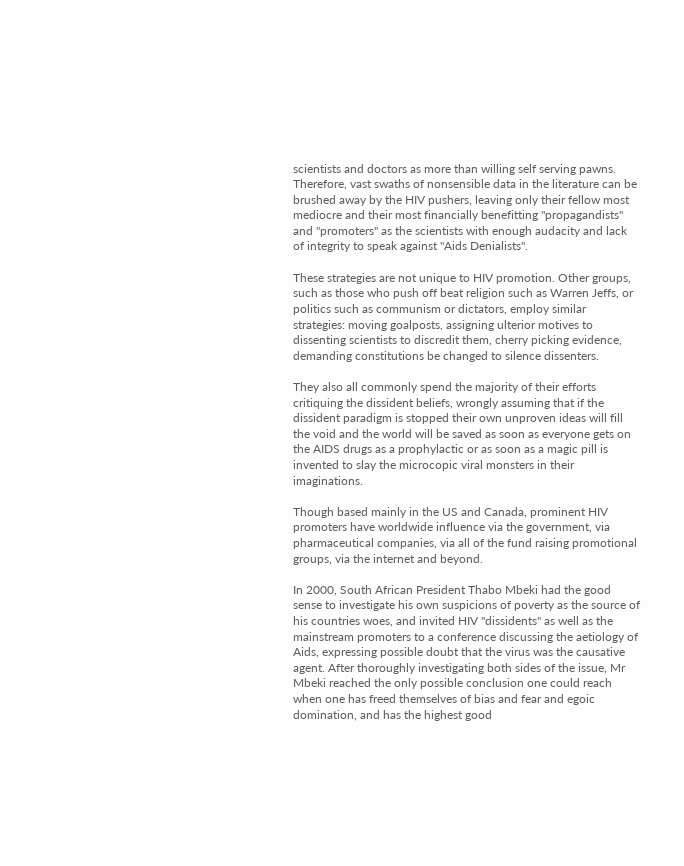scientists and doctors as more than willing self serving pawns. Therefore, vast swaths of nonsensible data in the literature can be brushed away by the HIV pushers, leaving only their fellow most mediocre and their most financially benefitting "propagandists" and "promoters" as the scientists with enough audacity and lack of integrity to speak against "Aids Denialists".

These strategies are not unique to HIV promotion. Other groups, such as those who push off beat religion such as Warren Jeffs, or politics such as communism or dictators, employ similar strategies: moving goalposts, assigning ulterior motives to dissenting scientists to discredit them, cherry picking evidence, demanding constitutions be changed to silence dissenters.

They also all commonly spend the majority of their efforts critiquing the dissident beliefs, wrongly assuming that if the dissident paradigm is stopped their own unproven ideas will fill the void and the world will be saved as soon as everyone gets on the AIDS drugs as a prophylactic or as soon as a magic pill is invented to slay the microcopic viral monsters in their imaginations.

Though based mainly in the US and Canada, prominent HIV promoters have worldwide influence via the government, via pharmaceutical companies, via all of the fund raising promotional groups, via the internet and beyond.

In 2000, South African President Thabo Mbeki had the good sense to investigate his own suspicions of poverty as the source of his countries woes, and invited HIV "dissidents" as well as the mainstream promoters to a conference discussing the aetiology of Aids, expressing possible doubt that the virus was the causative agent. After thoroughly investigating both sides of the issue, Mr Mbeki reached the only possible conclusion one could reach when one has freed themselves of bias and fear and egoic domination, and has the highest good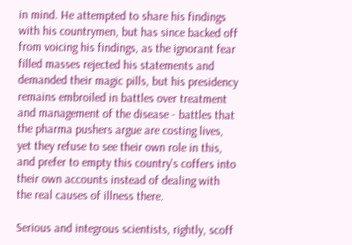in mind. He attempted to share his findings with his countrymen, but has since backed off from voicing his findings, as the ignorant fear filled masses rejected his statements and demanded their magic pills, but his presidency remains embroiled in battles over treatment and management of the disease - battles that the pharma pushers argue are costing lives, yet they refuse to see their own role in this, and prefer to empty this country's coffers into their own accounts instead of dealing with the real causes of illness there.

Serious and integrous scientists, rightly, scoff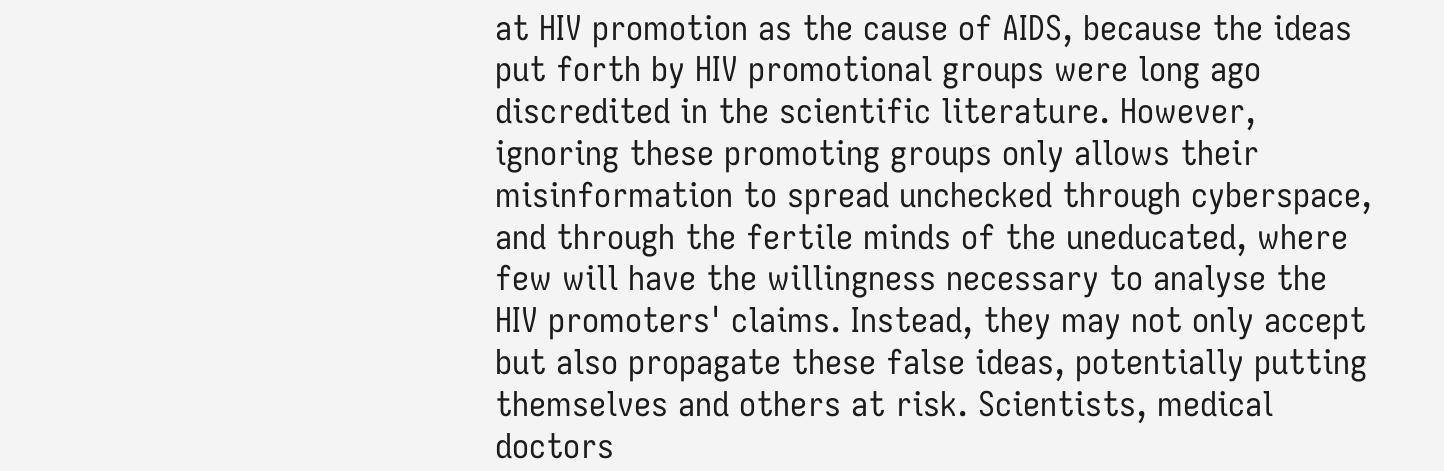at HIV promotion as the cause of AIDS, because the ideas put forth by HIV promotional groups were long ago discredited in the scientific literature. However, ignoring these promoting groups only allows their misinformation to spread unchecked through cyberspace, and through the fertile minds of the uneducated, where few will have the willingness necessary to analyse the HIV promoters' claims. Instead, they may not only accept but also propagate these false ideas, potentially putting themselves and others at risk. Scientists, medical doctors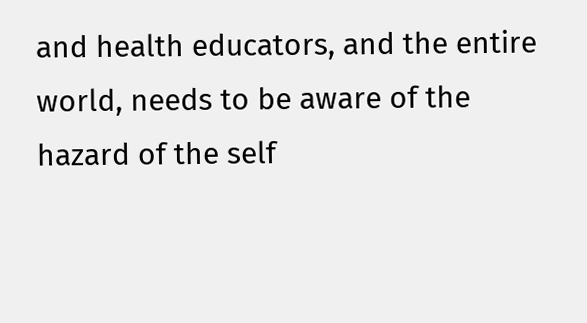and health educators, and the entire world, needs to be aware of the hazard of the self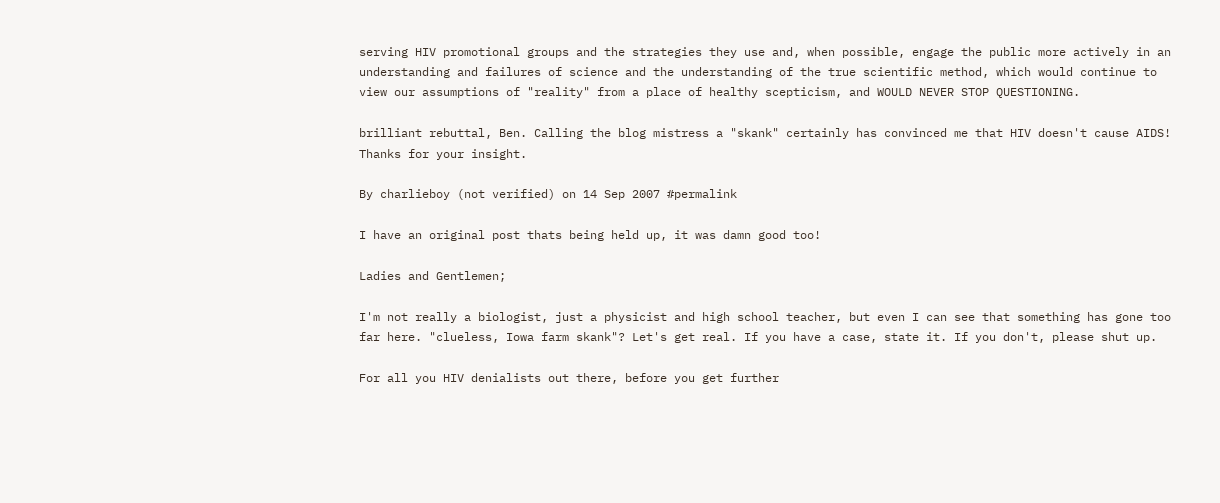serving HIV promotional groups and the strategies they use and, when possible, engage the public more actively in an understanding and failures of science and the understanding of the true scientific method, which would continue to view our assumptions of "reality" from a place of healthy scepticism, and WOULD NEVER STOP QUESTIONING.

brilliant rebuttal, Ben. Calling the blog mistress a "skank" certainly has convinced me that HIV doesn't cause AIDS! Thanks for your insight.

By charlieboy (not verified) on 14 Sep 2007 #permalink

I have an original post thats being held up, it was damn good too!

Ladies and Gentlemen;

I'm not really a biologist, just a physicist and high school teacher, but even I can see that something has gone too far here. "clueless, Iowa farm skank"? Let's get real. If you have a case, state it. If you don't, please shut up.

For all you HIV denialists out there, before you get further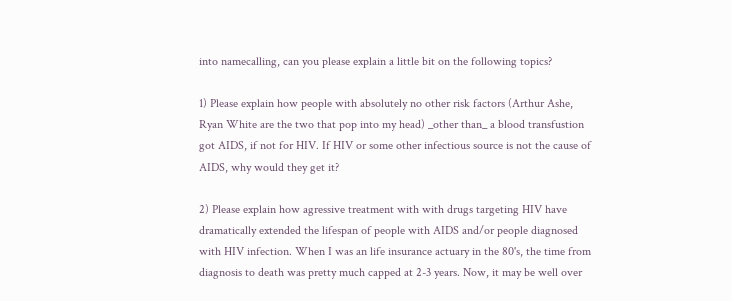into namecalling, can you please explain a little bit on the following topics?

1) Please explain how people with absolutely no other risk factors (Arthur Ashe, Ryan White are the two that pop into my head) _other than_ a blood transfustion got AIDS, if not for HIV. If HIV or some other infectious source is not the cause of AIDS, why would they get it?

2) Please explain how agressive treatment with with drugs targeting HIV have dramatically extended the lifespan of people with AIDS and/or people diagnosed with HIV infection. When I was an life insurance actuary in the 80's, the time from diagnosis to death was pretty much capped at 2-3 years. Now, it may be well over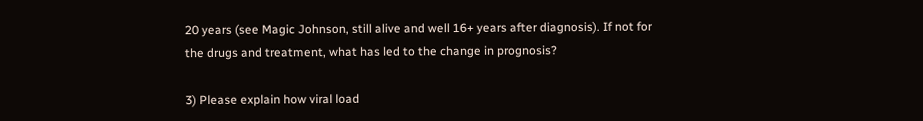20 years (see Magic Johnson, still alive and well 16+ years after diagnosis). If not for the drugs and treatment, what has led to the change in prognosis?

3) Please explain how viral load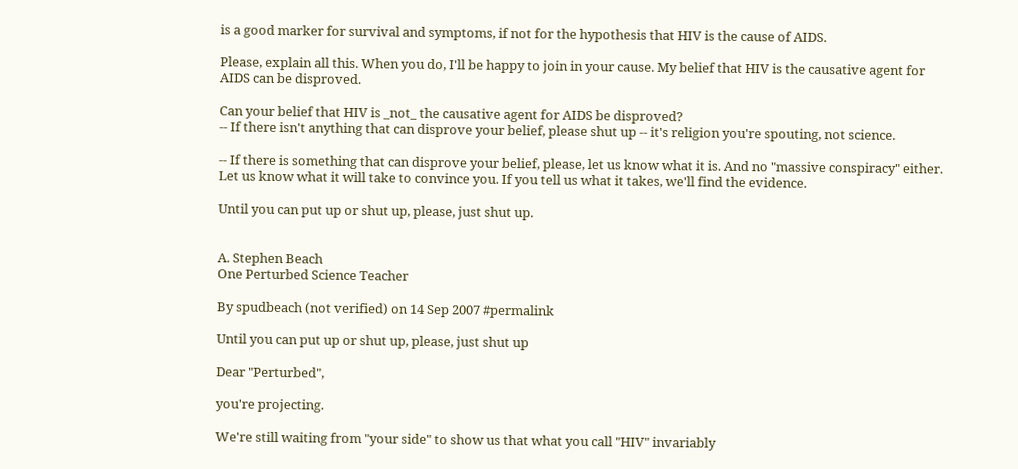is a good marker for survival and symptoms, if not for the hypothesis that HIV is the cause of AIDS.

Please, explain all this. When you do, I'll be happy to join in your cause. My belief that HIV is the causative agent for AIDS can be disproved.

Can your belief that HIV is _not_ the causative agent for AIDS be disproved?
-- If there isn't anything that can disprove your belief, please shut up -- it's religion you're spouting, not science.

-- If there is something that can disprove your belief, please, let us know what it is. And no "massive conspiracy" either. Let us know what it will take to convince you. If you tell us what it takes, we'll find the evidence.

Until you can put up or shut up, please, just shut up.


A. Stephen Beach
One Perturbed Science Teacher

By spudbeach (not verified) on 14 Sep 2007 #permalink

Until you can put up or shut up, please, just shut up

Dear "Perturbed",

you're projecting.

We're still waiting from "your side" to show us that what you call "HIV" invariably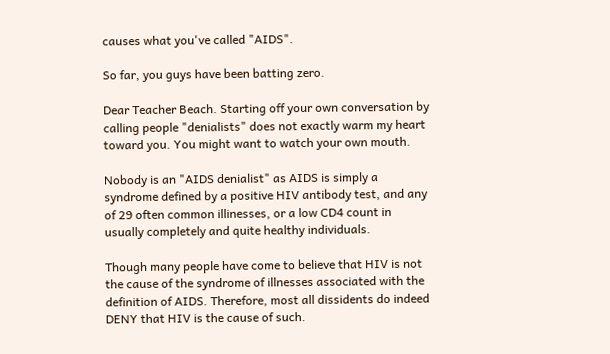causes what you've called "AIDS".

So far, you guys have been batting zero.

Dear Teacher Beach. Starting off your own conversation by calling people "denialists" does not exactly warm my heart toward you. You might want to watch your own mouth.

Nobody is an "AIDS denialist" as AIDS is simply a syndrome defined by a positive HIV antibody test, and any of 29 often common illinesses, or a low CD4 count in usually completely and quite healthy individuals.

Though many people have come to believe that HIV is not the cause of the syndrome of illnesses associated with the definition of AIDS. Therefore, most all dissidents do indeed DENY that HIV is the cause of such.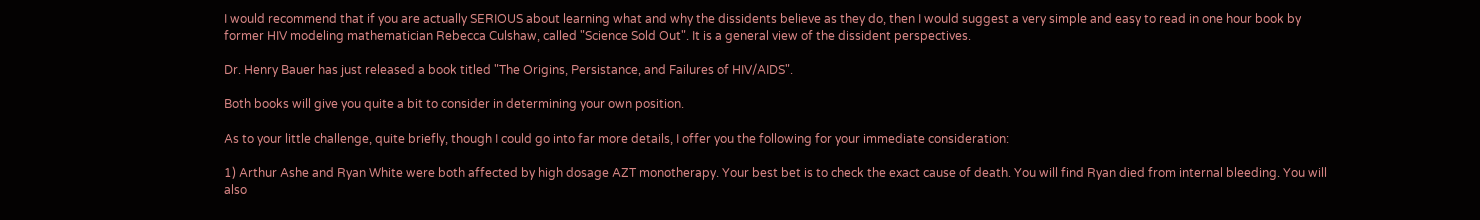I would recommend that if you are actually SERIOUS about learning what and why the dissidents believe as they do, then I would suggest a very simple and easy to read in one hour book by former HIV modeling mathematician Rebecca Culshaw, called "Science Sold Out". It is a general view of the dissident perspectives.

Dr. Henry Bauer has just released a book titled "The Origins, Persistance, and Failures of HIV/AIDS".

Both books will give you quite a bit to consider in determining your own position.

As to your little challenge, quite briefly, though I could go into far more details, I offer you the following for your immediate consideration:

1) Arthur Ashe and Ryan White were both affected by high dosage AZT monotherapy. Your best bet is to check the exact cause of death. You will find Ryan died from internal bleeding. You will also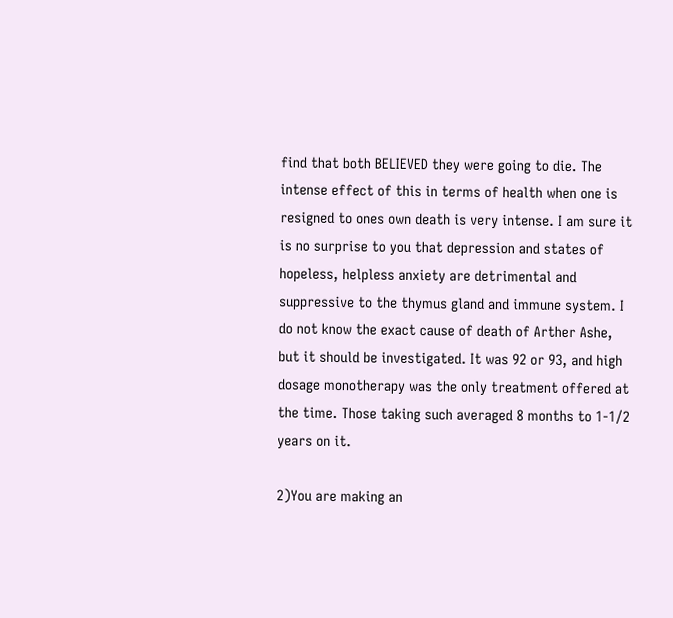find that both BELIEVED they were going to die. The intense effect of this in terms of health when one is resigned to ones own death is very intense. I am sure it is no surprise to you that depression and states of hopeless, helpless anxiety are detrimental and suppressive to the thymus gland and immune system. I do not know the exact cause of death of Arther Ashe, but it should be investigated. It was 92 or 93, and high dosage monotherapy was the only treatment offered at the time. Those taking such averaged 8 months to 1-1/2 years on it.

2)You are making an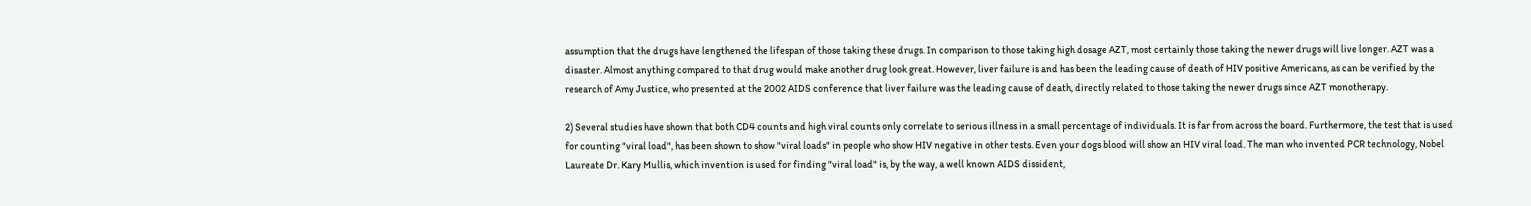assumption that the drugs have lengthened the lifespan of those taking these drugs. In comparison to those taking high dosage AZT, most certainly those taking the newer drugs will live longer. AZT was a disaster. Almost anything compared to that drug would make another drug look great. However, liver failure is and has been the leading cause of death of HIV positive Americans, as can be verified by the research of Amy Justice, who presented at the 2002 AIDS conference that liver failure was the leading cause of death, directly related to those taking the newer drugs since AZT monotherapy.

2) Several studies have shown that both CD4 counts and high viral counts only correlate to serious illness in a small percentage of individuals. It is far from across the board. Furthermore, the test that is used for counting "viral load", has been shown to show "viral loads" in people who show HIV negative in other tests. Even your dogs blood will show an HIV viral load. The man who invented PCR technology, Nobel Laureate Dr. Kary Mullis, which invention is used for finding "viral load" is, by the way, a well known AIDS dissident,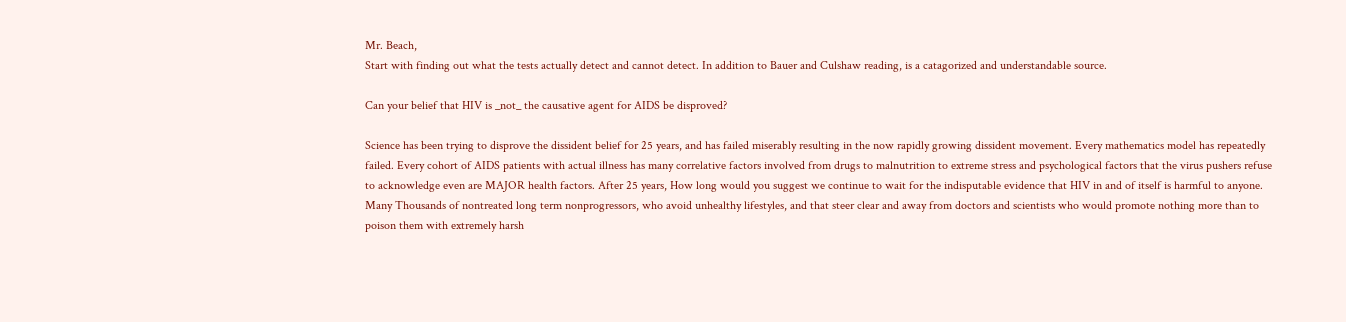Mr. Beach,
Start with finding out what the tests actually detect and cannot detect. In addition to Bauer and Culshaw reading, is a catagorized and understandable source.

Can your belief that HIV is _not_ the causative agent for AIDS be disproved?

Science has been trying to disprove the dissident belief for 25 years, and has failed miserably resulting in the now rapidly growing dissident movement. Every mathematics model has repeatedly failed. Every cohort of AIDS patients with actual illness has many correlative factors involved from drugs to malnutrition to extreme stress and psychological factors that the virus pushers refuse to acknowledge even are MAJOR health factors. After 25 years, How long would you suggest we continue to wait for the indisputable evidence that HIV in and of itself is harmful to anyone. Many Thousands of nontreated long term nonprogressors, who avoid unhealthy lifestyles, and that steer clear and away from doctors and scientists who would promote nothing more than to poison them with extremely harsh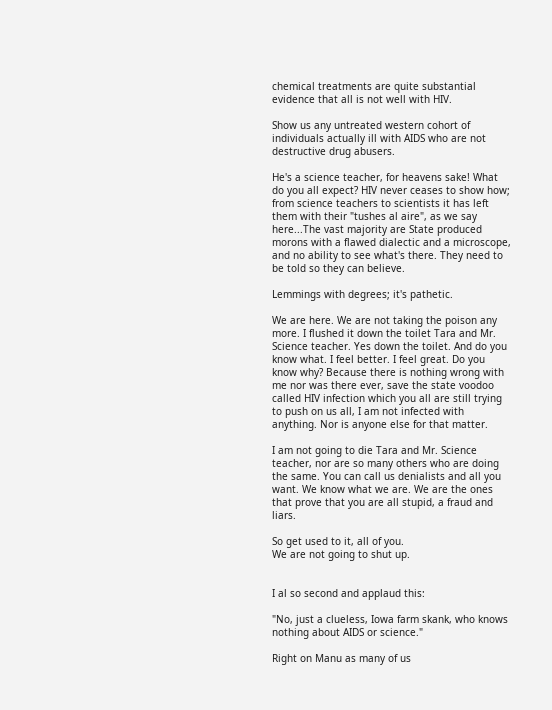chemical treatments are quite substantial evidence that all is not well with HIV.

Show us any untreated western cohort of individuals actually ill with AIDS who are not destructive drug abusers.

He's a science teacher, for heavens sake! What do you all expect? HIV never ceases to show how; from science teachers to scientists it has left them with their "tushes al aire", as we say here...The vast majority are State produced morons with a flawed dialectic and a microscope, and no ability to see what's there. They need to be told so they can believe.

Lemmings with degrees; it's pathetic.

We are here. We are not taking the poison any more. I flushed it down the toilet Tara and Mr. Science teacher. Yes down the toilet. And do you know what. I feel better. I feel great. Do you know why? Because there is nothing wrong with me nor was there ever, save the state voodoo called HIV infection which you all are still trying to push on us all, I am not infected with anything. Nor is anyone else for that matter.

I am not going to die Tara and Mr. Science teacher, nor are so many others who are doing the same. You can call us denialists and all you want. We know what we are. We are the ones that prove that you are all stupid, a fraud and liars.

So get used to it, all of you.
We are not going to shut up.


I al so second and applaud this:

"No, just a clueless, Iowa farm skank, who knows nothing about AIDS or science."

Right on Manu as many of us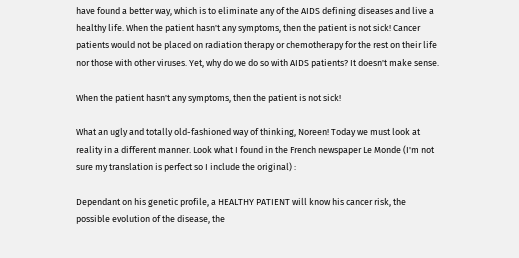have found a better way, which is to eliminate any of the AIDS defining diseases and live a healthy life. When the patient hasn't any symptoms, then the patient is not sick! Cancer patients would not be placed on radiation therapy or chemotherapy for the rest on their life nor those with other viruses. Yet, why do we do so with AIDS patients? It doesn't make sense.

When the patient hasn't any symptoms, then the patient is not sick!

What an ugly and totally old-fashioned way of thinking, Noreen! Today we must look at reality in a different manner. Look what I found in the French newspaper Le Monde (I'm not sure my translation is perfect so I include the original) :

Dependant on his genetic profile, a HEALTHY PATIENT will know his cancer risk, the possible evolution of the disease, the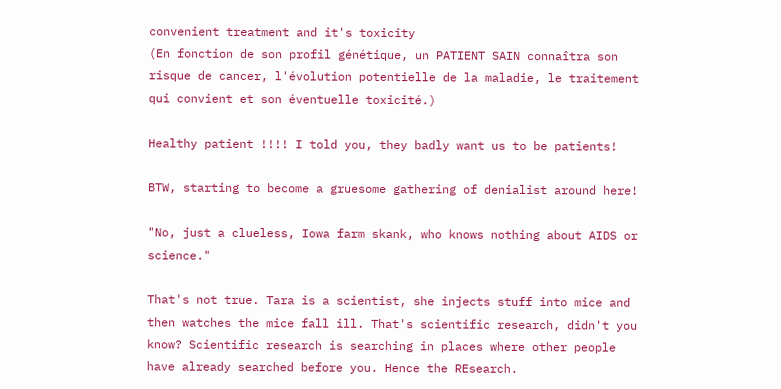convenient treatment and it's toxicity
(En fonction de son profil génétique, un PATIENT SAIN connaîtra son risque de cancer, l'évolution potentielle de la maladie, le traitement qui convient et son éventuelle toxicité.)

Healthy patient !!!! I told you, they badly want us to be patients!

BTW, starting to become a gruesome gathering of denialist around here!

"No, just a clueless, Iowa farm skank, who knows nothing about AIDS or science."

That's not true. Tara is a scientist, she injects stuff into mice and then watches the mice fall ill. That's scientific research, didn't you know? Scientific research is searching in places where other people have already searched before you. Hence the REsearch.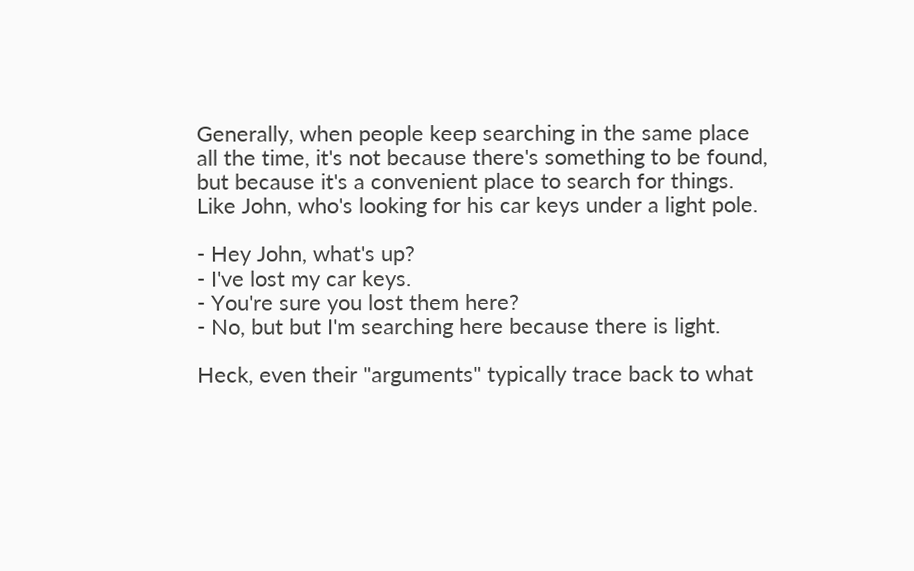Generally, when people keep searching in the same place all the time, it's not because there's something to be found, but because it's a convenient place to search for things. Like John, who's looking for his car keys under a light pole.

- Hey John, what's up?
- I've lost my car keys.
- You're sure you lost them here?
- No, but but I'm searching here because there is light.

Heck, even their "arguments" typically trace back to what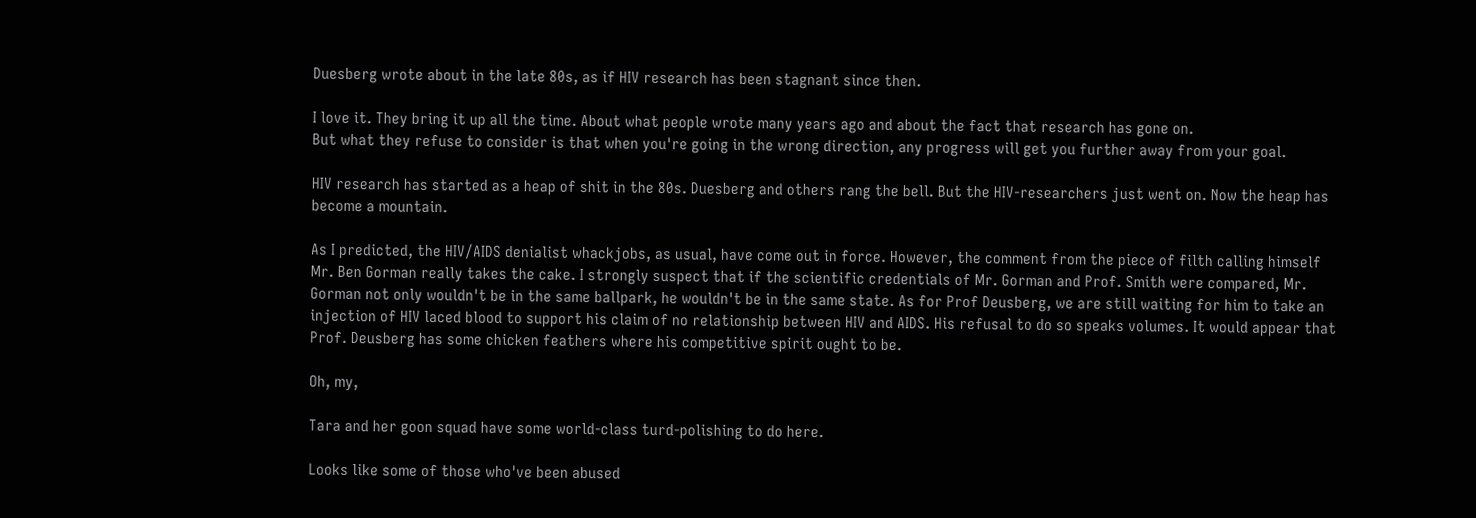Duesberg wrote about in the late 80s, as if HIV research has been stagnant since then.

I love it. They bring it up all the time. About what people wrote many years ago and about the fact that research has gone on.
But what they refuse to consider is that when you're going in the wrong direction, any progress will get you further away from your goal.

HIV research has started as a heap of shit in the 80s. Duesberg and others rang the bell. But the HIV-researchers just went on. Now the heap has become a mountain.

As I predicted, the HIV/AIDS denialist whackjobs, as usual, have come out in force. However, the comment from the piece of filth calling himself Mr. Ben Gorman really takes the cake. I strongly suspect that if the scientific credentials of Mr. Gorman and Prof. Smith were compared, Mr. Gorman not only wouldn't be in the same ballpark, he wouldn't be in the same state. As for Prof Deusberg, we are still waiting for him to take an injection of HIV laced blood to support his claim of no relationship between HIV and AIDS. His refusal to do so speaks volumes. It would appear that Prof. Deusberg has some chicken feathers where his competitive spirit ought to be.

Oh, my,

Tara and her goon squad have some world-class turd-polishing to do here.

Looks like some of those who've been abused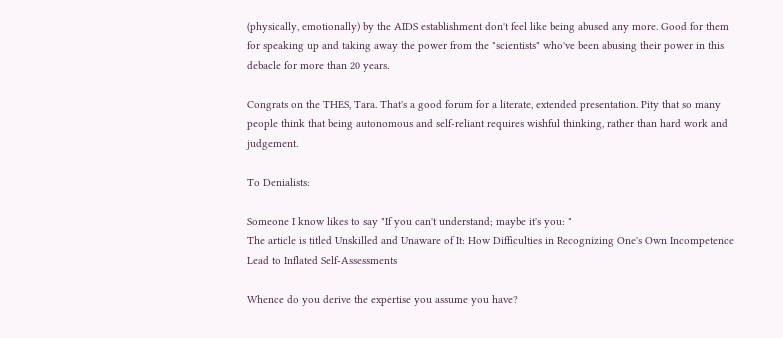(physically, emotionally) by the AIDS establishment don't feel like being abused any more. Good for them for speaking up and taking away the power from the "scientists" who've been abusing their power in this debacle for more than 20 years.

Congrats on the THES, Tara. That's a good forum for a literate, extended presentation. Pity that so many people think that being autonomous and self-reliant requires wishful thinking, rather than hard work and judgement.

To Denialists:

Someone I know likes to say "If you can't understand; maybe it's you: "
The article is titled Unskilled and Unaware of It: How Difficulties in Recognizing One's Own Incompetence Lead to Inflated Self-Assessments

Whence do you derive the expertise you assume you have?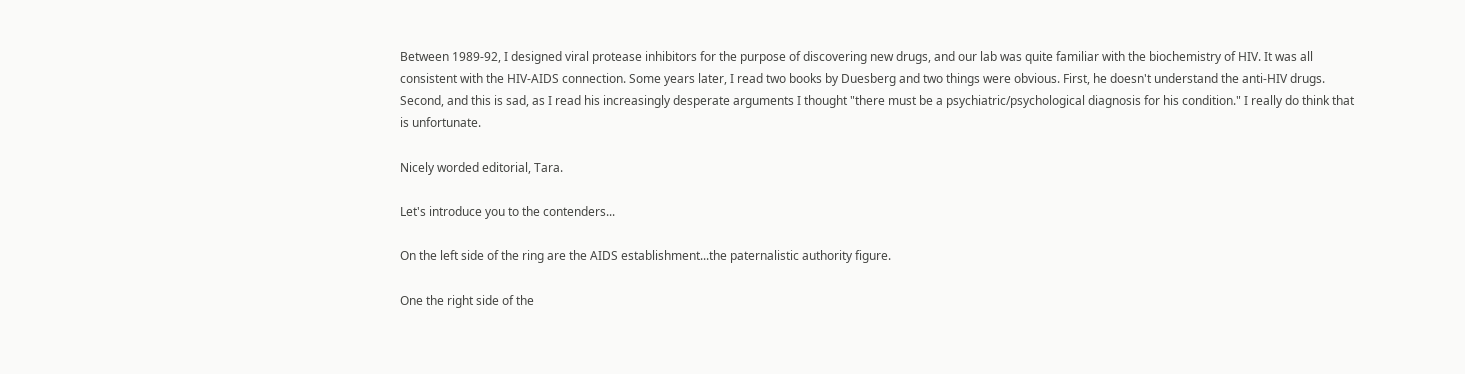Between 1989-92, I designed viral protease inhibitors for the purpose of discovering new drugs, and our lab was quite familiar with the biochemistry of HIV. It was all consistent with the HIV-AIDS connection. Some years later, I read two books by Duesberg and two things were obvious. First, he doesn't understand the anti-HIV drugs. Second, and this is sad, as I read his increasingly desperate arguments I thought "there must be a psychiatric/psychological diagnosis for his condition." I really do think that is unfortunate.

Nicely worded editorial, Tara.

Let's introduce you to the contenders...

On the left side of the ring are the AIDS establishment...the paternalistic authority figure.

One the right side of the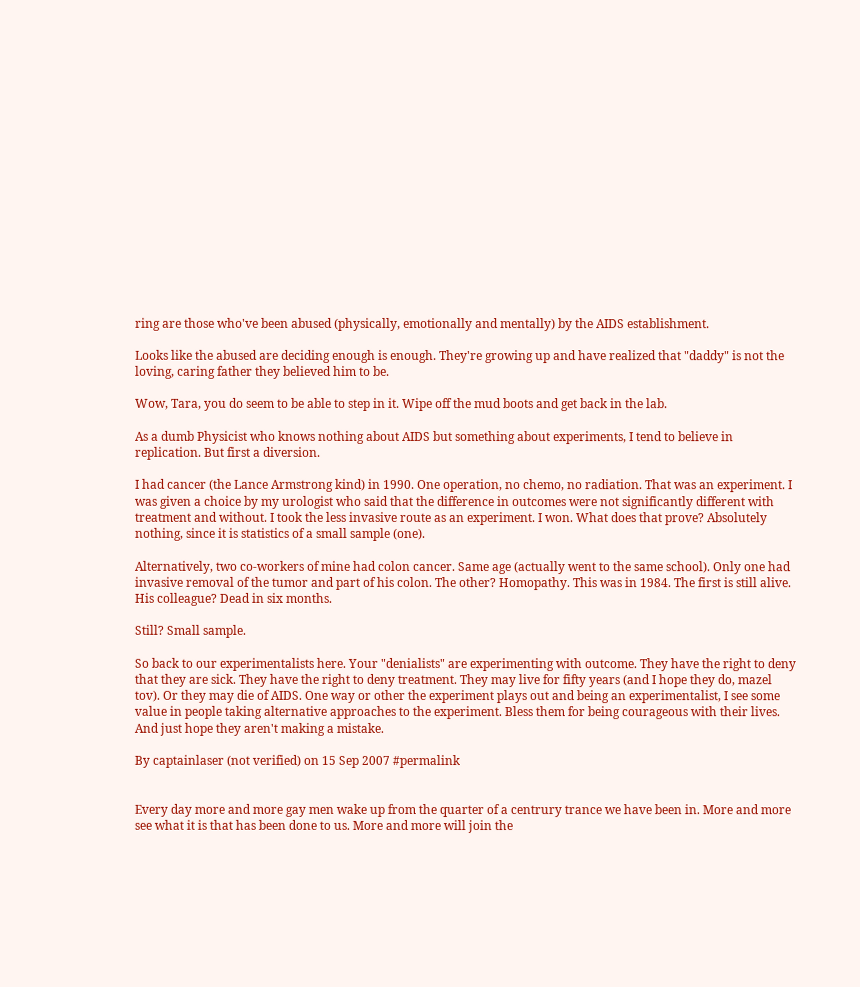ring are those who've been abused (physically, emotionally and mentally) by the AIDS establishment.

Looks like the abused are deciding enough is enough. They're growing up and have realized that "daddy" is not the loving, caring father they believed him to be.

Wow, Tara, you do seem to be able to step in it. Wipe off the mud boots and get back in the lab.

As a dumb Physicist who knows nothing about AIDS but something about experiments, I tend to believe in replication. But first a diversion.

I had cancer (the Lance Armstrong kind) in 1990. One operation, no chemo, no radiation. That was an experiment. I was given a choice by my urologist who said that the difference in outcomes were not significantly different with treatment and without. I took the less invasive route as an experiment. I won. What does that prove? Absolutely nothing, since it is statistics of a small sample (one).

Alternatively, two co-workers of mine had colon cancer. Same age (actually went to the same school). Only one had invasive removal of the tumor and part of his colon. The other? Homopathy. This was in 1984. The first is still alive. His colleague? Dead in six months.

Still? Small sample.

So back to our experimentalists here. Your "denialists" are experimenting with outcome. They have the right to deny that they are sick. They have the right to deny treatment. They may live for fifty years (and I hope they do, mazel tov). Or they may die of AIDS. One way or other the experiment plays out and being an experimentalist, I see some value in people taking alternative approaches to the experiment. Bless them for being courageous with their lives. And just hope they aren't making a mistake.

By captainlaser (not verified) on 15 Sep 2007 #permalink


Every day more and more gay men wake up from the quarter of a centrury trance we have been in. More and more see what it is that has been done to us. More and more will join the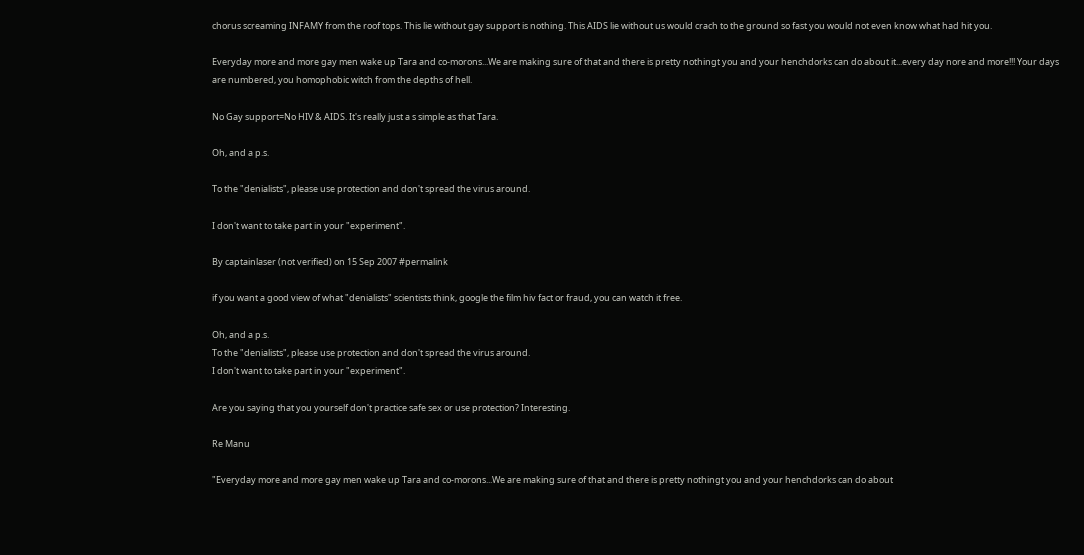chorus screaming INFAMY from the roof tops. This lie without gay support is nothing. This AIDS lie without us would crach to the ground so fast you would not even know what had hit you.

Everyday more and more gay men wake up Tara and co-morons...We are making sure of that and there is pretty nothingt you and your henchdorks can do about it...every day nore and more!!! Your days are numbered, you homophobic witch from the depths of hell.

No Gay support=No HIV & AIDS. It's really just a s simple as that Tara.

Oh, and a p.s.

To the "denialists", please use protection and don't spread the virus around.

I don't want to take part in your "experiment".

By captainlaser (not verified) on 15 Sep 2007 #permalink

if you want a good view of what "denialists" scientists think, google the film hiv fact or fraud, you can watch it free.

Oh, and a p.s.
To the "denialists", please use protection and don't spread the virus around.
I don't want to take part in your "experiment".

Are you saying that you yourself don't practice safe sex or use protection? Interesting.

Re Manu

"Everyday more and more gay men wake up Tara and co-morons...We are making sure of that and there is pretty nothingt you and your henchdorks can do about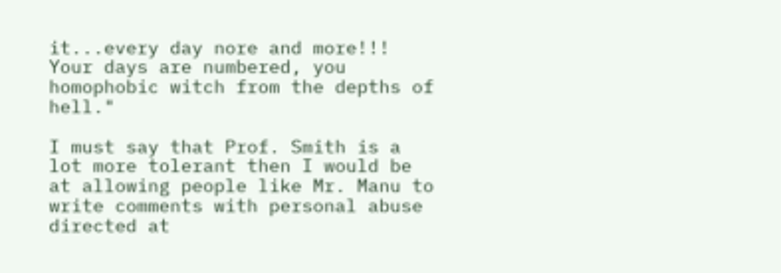it...every day nore and more!!! Your days are numbered, you homophobic witch from the depths of hell."

I must say that Prof. Smith is a lot more tolerant then I would be at allowing people like Mr. Manu to write comments with personal abuse directed at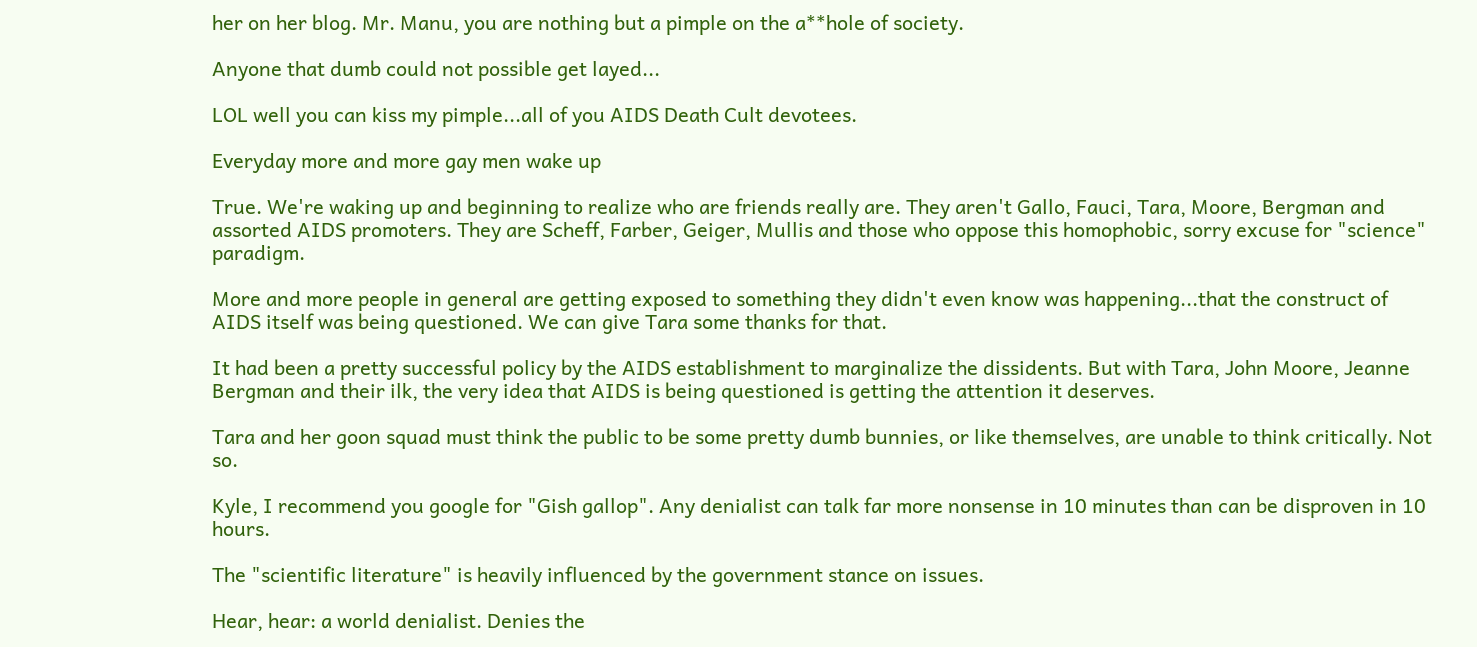her on her blog. Mr. Manu, you are nothing but a pimple on the a**hole of society.

Anyone that dumb could not possible get layed...

LOL well you can kiss my pimple...all of you AIDS Death Cult devotees.

Everyday more and more gay men wake up

True. We're waking up and beginning to realize who are friends really are. They aren't Gallo, Fauci, Tara, Moore, Bergman and assorted AIDS promoters. They are Scheff, Farber, Geiger, Mullis and those who oppose this homophobic, sorry excuse for "science" paradigm.

More and more people in general are getting exposed to something they didn't even know was happening...that the construct of AIDS itself was being questioned. We can give Tara some thanks for that.

It had been a pretty successful policy by the AIDS establishment to marginalize the dissidents. But with Tara, John Moore, Jeanne Bergman and their ilk, the very idea that AIDS is being questioned is getting the attention it deserves.

Tara and her goon squad must think the public to be some pretty dumb bunnies, or like themselves, are unable to think critically. Not so.

Kyle, I recommend you google for "Gish gallop". Any denialist can talk far more nonsense in 10 minutes than can be disproven in 10 hours.

The "scientific literature" is heavily influenced by the government stance on issues.

Hear, hear: a world denialist. Denies the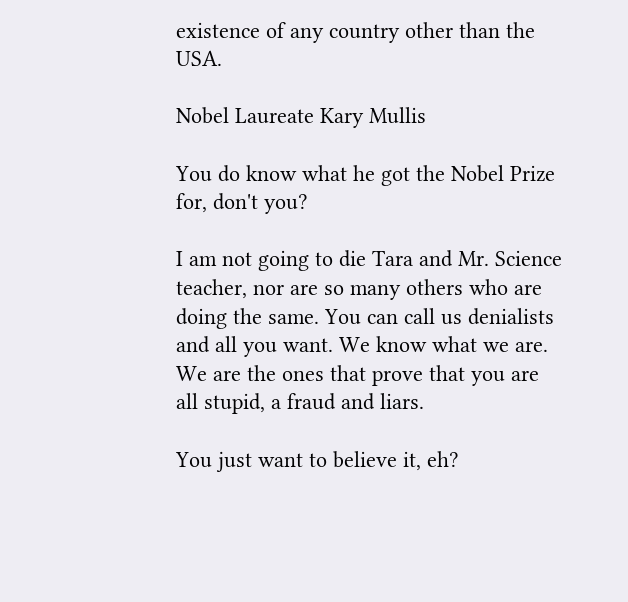existence of any country other than the USA.

Nobel Laureate Kary Mullis

You do know what he got the Nobel Prize for, don't you?

I am not going to die Tara and Mr. Science teacher, nor are so many others who are doing the same. You can call us denialists and all you want. We know what we are. We are the ones that prove that you are all stupid, a fraud and liars.

You just want to believe it, eh?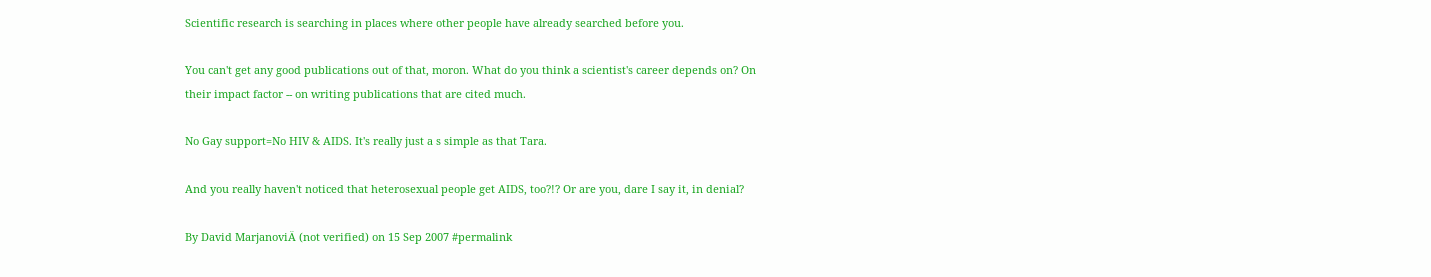Scientific research is searching in places where other people have already searched before you.

You can't get any good publications out of that, moron. What do you think a scientist's career depends on? On their impact factor -- on writing publications that are cited much.

No Gay support=No HIV & AIDS. It's really just a s simple as that Tara.

And you really haven't noticed that heterosexual people get AIDS, too?!? Or are you, dare I say it, in denial?

By David MarjanoviÄ (not verified) on 15 Sep 2007 #permalink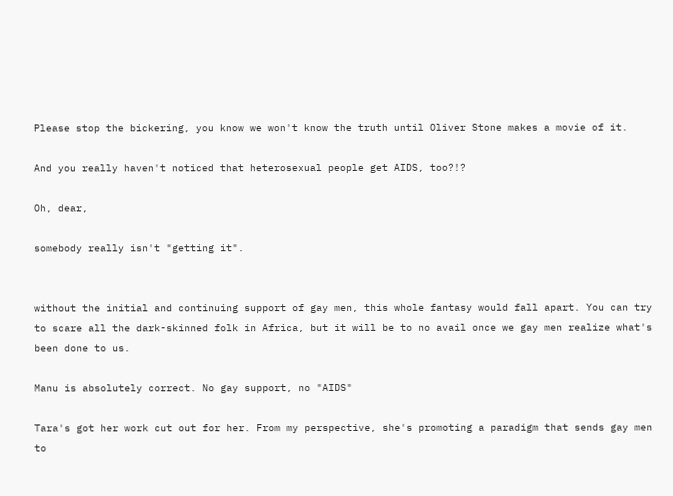Please stop the bickering, you know we won't know the truth until Oliver Stone makes a movie of it.

And you really haven't noticed that heterosexual people get AIDS, too?!?

Oh, dear,

somebody really isn't "getting it".


without the initial and continuing support of gay men, this whole fantasy would fall apart. You can try to scare all the dark-skinned folk in Africa, but it will be to no avail once we gay men realize what's been done to us.

Manu is absolutely correct. No gay support, no "AIDS"

Tara's got her work cut out for her. From my perspective, she's promoting a paradigm that sends gay men to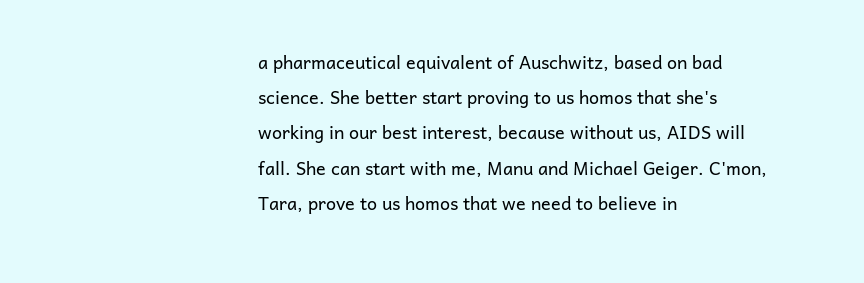a pharmaceutical equivalent of Auschwitz, based on bad science. She better start proving to us homos that she's working in our best interest, because without us, AIDS will fall. She can start with me, Manu and Michael Geiger. C'mon, Tara, prove to us homos that we need to believe in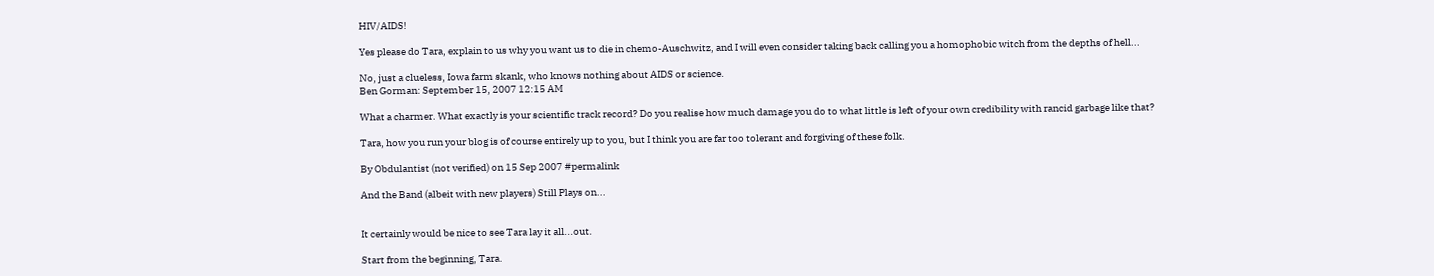HIV/AIDS!

Yes please do Tara, explain to us why you want us to die in chemo-Auschwitz, and I will even consider taking back calling you a homophobic witch from the depths of hell...

No, just a clueless, Iowa farm skank, who knows nothing about AIDS or science.
Ben Gorman: September 15, 2007 12:15 AM

What a charmer. What exactly is your scientific track record? Do you realise how much damage you do to what little is left of your own credibility with rancid garbage like that?

Tara, how you run your blog is of course entirely up to you, but I think you are far too tolerant and forgiving of these folk.

By Obdulantist (not verified) on 15 Sep 2007 #permalink

And the Band (albeit with new players) Still Plays on...


It certainly would be nice to see Tara lay it all...out.

Start from the beginning, Tara.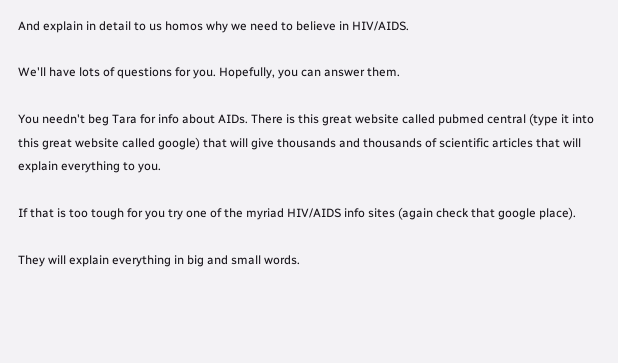And explain in detail to us homos why we need to believe in HIV/AIDS.

We'll have lots of questions for you. Hopefully, you can answer them.

You needn't beg Tara for info about AIDs. There is this great website called pubmed central (type it into this great website called google) that will give thousands and thousands of scientific articles that will explain everything to you.

If that is too tough for you try one of the myriad HIV/AIDS info sites (again check that google place).

They will explain everything in big and small words.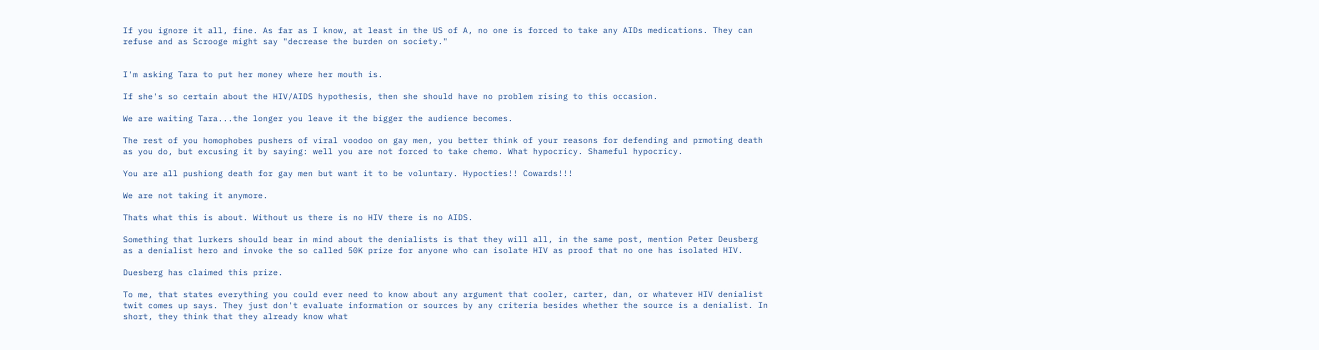If you ignore it all, fine. As far as I know, at least in the US of A, no one is forced to take any AIDs medications. They can refuse and as Scrooge might say "decrease the burden on society."


I'm asking Tara to put her money where her mouth is.

If she's so certain about the HIV/AIDS hypothesis, then she should have no problem rising to this occasion.

We are waiting Tara...the longer you leave it the bigger the audience becomes.

The rest of you homophobes pushers of viral voodoo on gay men, you better think of your reasons for defending and prmoting death as you do, but excusing it by saying: well you are not forced to take chemo. What hypocricy. Shameful hypocricy.

You are all pushiong death for gay men but want it to be voluntary. Hypocties!! Cowards!!!

We are not taking it anymore.

Thats what this is about. Without us there is no HIV there is no AIDS.

Something that lurkers should bear in mind about the denialists is that they will all, in the same post, mention Peter Deusberg as a denialist hero and invoke the so called 50K prize for anyone who can isolate HIV as proof that no one has isolated HIV.

Duesberg has claimed this prize.

To me, that states everything you could ever need to know about any argument that cooler, carter, dan, or whatever HIV denialist twit comes up says. They just don't evaluate information or sources by any criteria besides whether the source is a denialist. In short, they think that they already know what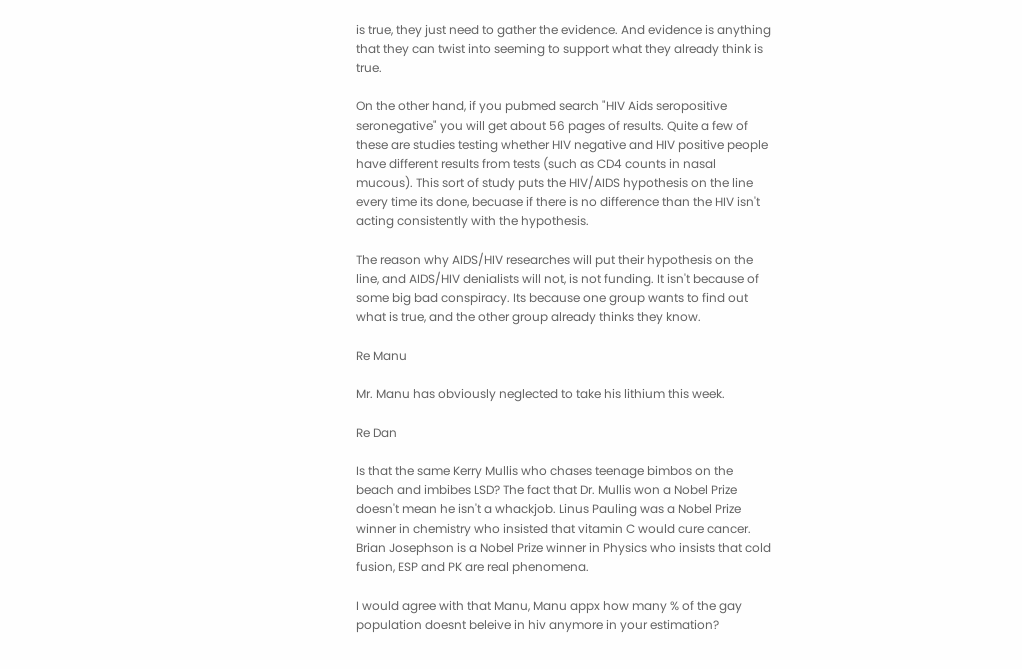is true, they just need to gather the evidence. And evidence is anything that they can twist into seeming to support what they already think is true.

On the other hand, if you pubmed search "HIV Aids seropositive seronegative" you will get about 56 pages of results. Quite a few of these are studies testing whether HIV negative and HIV positive people have different results from tests (such as CD4 counts in nasal mucous). This sort of study puts the HIV/AIDS hypothesis on the line every time its done, becuase if there is no difference than the HIV isn't acting consistently with the hypothesis.

The reason why AIDS/HIV researches will put their hypothesis on the line, and AIDS/HIV denialists will not, is not funding. It isn't because of some big bad conspiracy. Its because one group wants to find out what is true, and the other group already thinks they know.

Re Manu

Mr. Manu has obviously neglected to take his lithium this week.

Re Dan

Is that the same Kerry Mullis who chases teenage bimbos on the beach and imbibes LSD? The fact that Dr. Mullis won a Nobel Prize doesn't mean he isn't a whackjob. Linus Pauling was a Nobel Prize winner in chemistry who insisted that vitamin C would cure cancer. Brian Josephson is a Nobel Prize winner in Physics who insists that cold fusion, ESP and PK are real phenomena.

I would agree with that Manu, Manu appx how many % of the gay population doesnt beleive in hiv anymore in your estimation?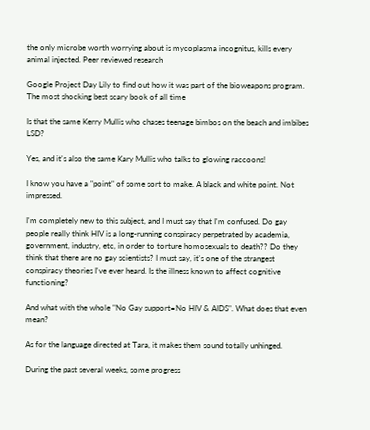the only microbe worth worrying about is mycoplasma incognitus, kills every animal injected. Peer reviewed research

Google Project Day Lily to find out how it was part of the bioweapons program. The most shocking best scary book of all time

Is that the same Kerry Mullis who chases teenage bimbos on the beach and imbibes LSD?

Yes, and it's also the same Kary Mullis who talks to glowing raccoons!

I know you have a "point" of some sort to make. A black and white point. Not impressed.

I'm completely new to this subject, and I must say that I'm confused. Do gay people really think HIV is a long-running conspiracy perpetrated by academia, government, industry, etc, in order to torture homosexuals to death?? Do they think that there are no gay scientists? I must say, it's one of the strangest conspiracy theories I've ever heard. Is the illness known to affect cognitive functioning?

And what with the whole "No Gay support=No HIV & AIDS". What does that even mean?

As for the language directed at Tara, it makes them sound totally unhinged.

During the past several weeks, some progress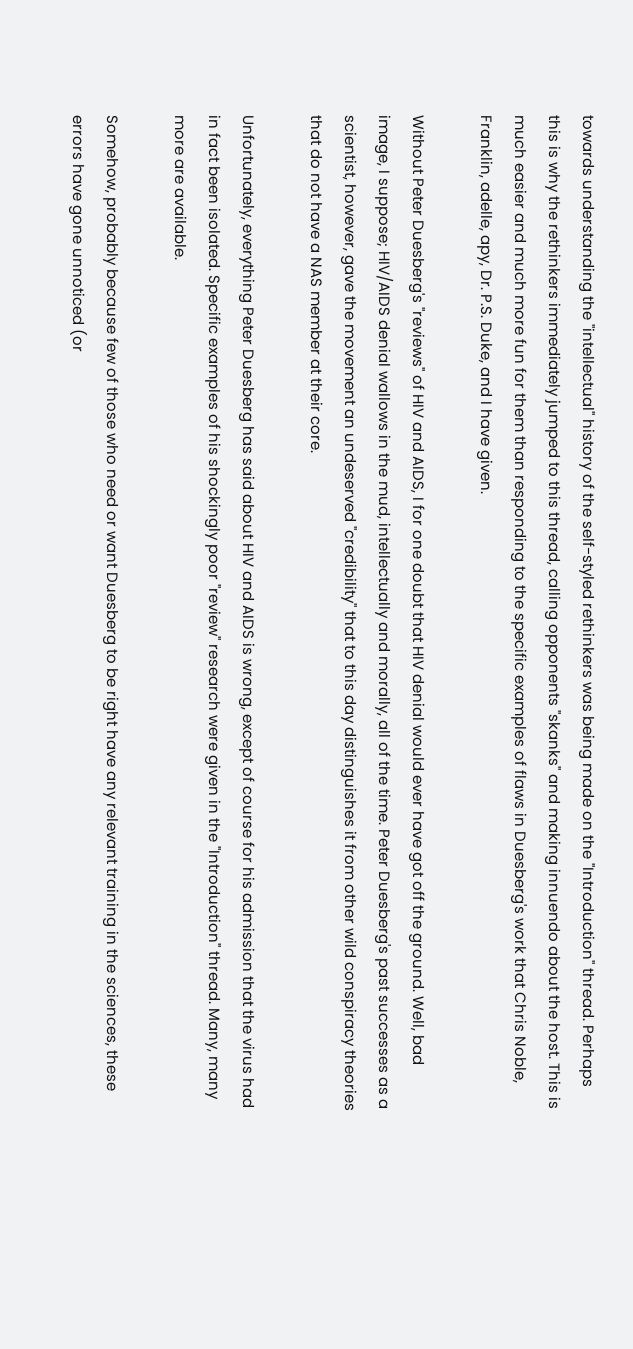towards understanding the "intellectual" history of the self-styled rethinkers was being made on the "Introduction" thread. Perhaps this is why the rethinkers immediately jumped to this thread, calling opponents "skanks" and making innuendo about the host. This is much easier and much more fun for them than responding to the specific examples of flaws in Duesberg's work that Chris Noble, Franklin, adelle, apy, Dr. P.S. Duke, and I have given.

Without Peter Duesberg's "reviews" of HIV and AIDS, I for one doubt that HIV denial would ever have got off the ground. Well, bad image, I suppose; HIV/AIDS denial wallows in the mud, intellectually and morally, all of the time. Peter Duesberg's past successes as a scientist, however, gave the movement an undeserved "credibility" that to this day distinguishes it from other wild conspiracy theories that do not have a NAS member at their core.

Unfortunately, everything Peter Duesberg has said about HIV and AIDS is wrong, except of course for his admission that the virus had in fact been isolated. Specific examples of his shockingly poor "review" research were given in the "Introduction" thread. Many, many more are available.

Somehow, probably because few of those who need or want Duesberg to be right have any relevant training in the sciences, these errors have gone unnoticed (or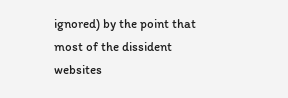ignored) by the point that most of the dissident websites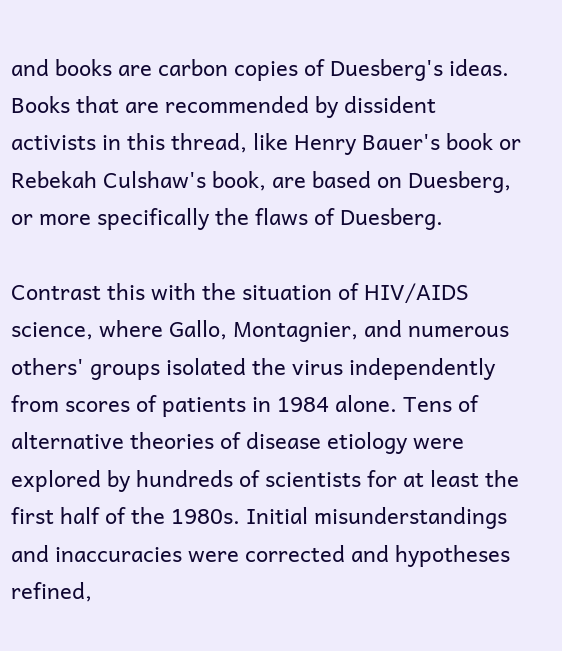and books are carbon copies of Duesberg's ideas. Books that are recommended by dissident activists in this thread, like Henry Bauer's book or Rebekah Culshaw's book, are based on Duesberg, or more specifically the flaws of Duesberg.

Contrast this with the situation of HIV/AIDS science, where Gallo, Montagnier, and numerous others' groups isolated the virus independently from scores of patients in 1984 alone. Tens of alternative theories of disease etiology were explored by hundreds of scientists for at least the first half of the 1980s. Initial misunderstandings and inaccuracies were corrected and hypotheses refined,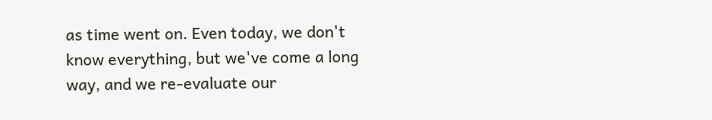as time went on. Even today, we don't know everything, but we've come a long way, and we re-evaluate our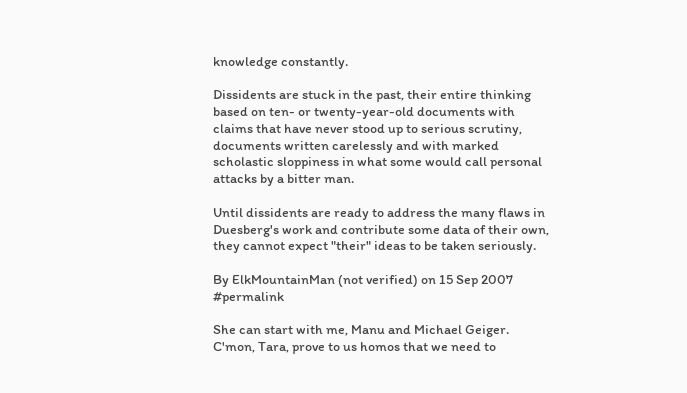knowledge constantly.

Dissidents are stuck in the past, their entire thinking based on ten- or twenty-year-old documents with claims that have never stood up to serious scrutiny, documents written carelessly and with marked scholastic sloppiness in what some would call personal attacks by a bitter man.

Until dissidents are ready to address the many flaws in Duesberg's work and contribute some data of their own, they cannot expect "their" ideas to be taken seriously.

By ElkMountainMan (not verified) on 15 Sep 2007 #permalink

She can start with me, Manu and Michael Geiger. C'mon, Tara, prove to us homos that we need to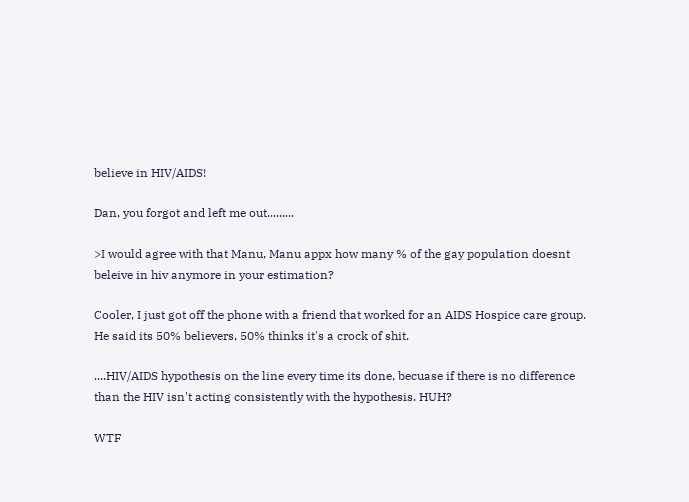believe in HIV/AIDS!

Dan, you forgot and left me out.........

>I would agree with that Manu, Manu appx how many % of the gay population doesnt beleive in hiv anymore in your estimation?

Cooler, I just got off the phone with a friend that worked for an AIDS Hospice care group. He said its 50% believers, 50% thinks it's a crock of shit.

....HIV/AIDS hypothesis on the line every time its done, becuase if there is no difference than the HIV isn't acting consistently with the hypothesis. HUH?

WTF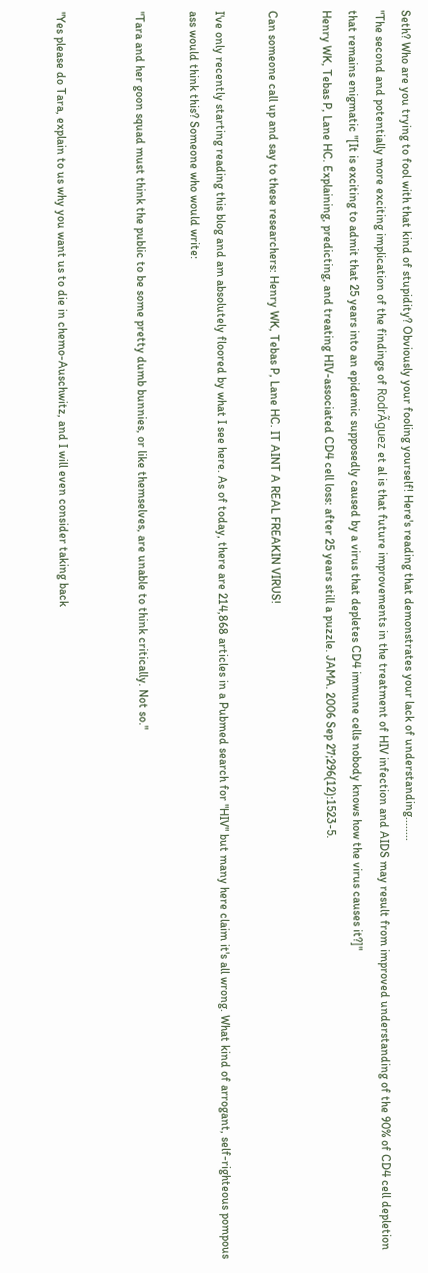Seth? Who are you trying to fool with that kind of stupidity? Obviously your fooling yourself! Here's reading that demonstrates your lack of understanding........
"The second and potentially more exciting implication of the findings of RodrÃguez et al is that future improvements in the treatment of HIV infection and AIDS may result from improved understanding of the 90% of CD4 cell depletion that remains enigmatic "[It is exciting to admit that 25 years into an epidemic supposedly caused by a virus that depletes CD4 immune cells nobody knows how the virus causes it?]"
Henry WK, Tebas P, Lane HC. Explaining, predicting, and treating HIV-associated CD4 cell loss: after 25 years still a puzzle. JAMA. 2006 Sep 27;296(12):1523-5.

Can someone call up and say to these researchers: Henry WK, Tebas P, Lane HC. IT AINT A REAL FREAKIN VIRUS!

I've only recently starting reading this blog and am absolutely floored by what I see here. As of today, there are 214,868 articles in a Pubmed search for "HIV" but many here claim it's all wrong. What kind of arrogant, self-righteous pompous ass would think this? Someone who would write:

"Tara and her goon squad must think the public to be some pretty dumb bunnies, or like themselves, are unable to think critically. Not so."


"Yes please do Tara, explain to us why you want us to die in chemo-Auschwitz, and I will even consider taking back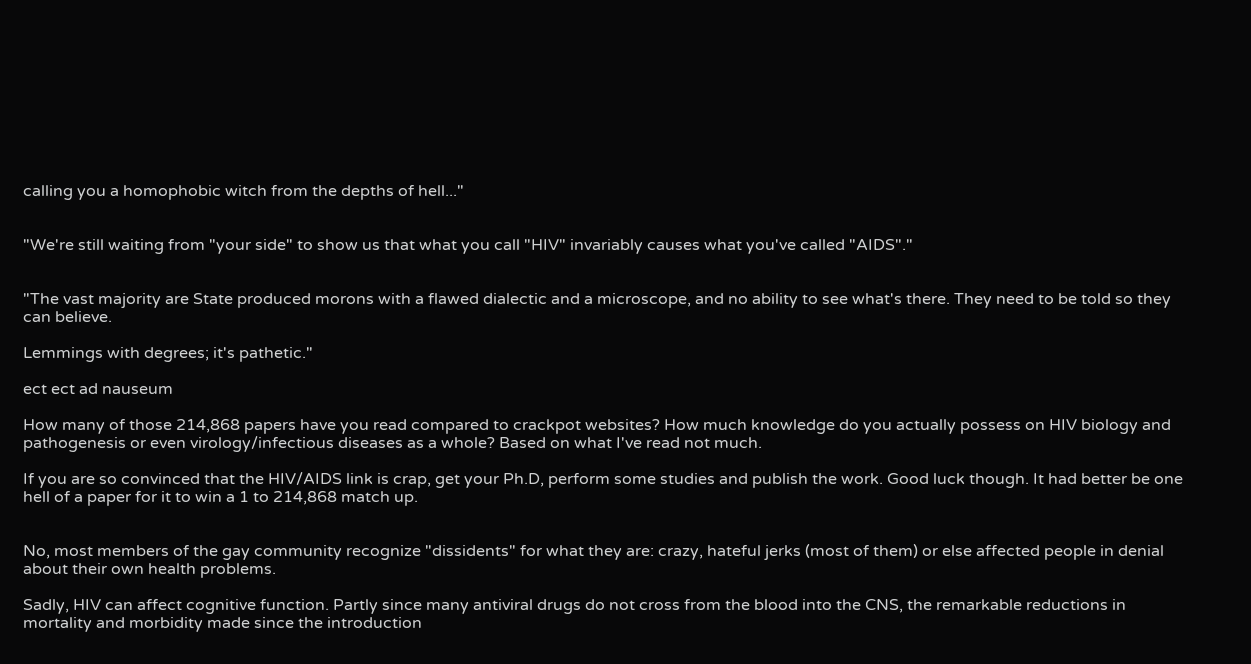calling you a homophobic witch from the depths of hell..."


"We're still waiting from "your side" to show us that what you call "HIV" invariably causes what you've called "AIDS"."


"The vast majority are State produced morons with a flawed dialectic and a microscope, and no ability to see what's there. They need to be told so they can believe.

Lemmings with degrees; it's pathetic."

ect ect ad nauseum

How many of those 214,868 papers have you read compared to crackpot websites? How much knowledge do you actually possess on HIV biology and pathogenesis or even virology/infectious diseases as a whole? Based on what I've read not much.

If you are so convinced that the HIV/AIDS link is crap, get your Ph.D, perform some studies and publish the work. Good luck though. It had better be one hell of a paper for it to win a 1 to 214,868 match up.


No, most members of the gay community recognize "dissidents" for what they are: crazy, hateful jerks (most of them) or else affected people in denial about their own health problems.

Sadly, HIV can affect cognitive function. Partly since many antiviral drugs do not cross from the blood into the CNS, the remarkable reductions in mortality and morbidity made since the introduction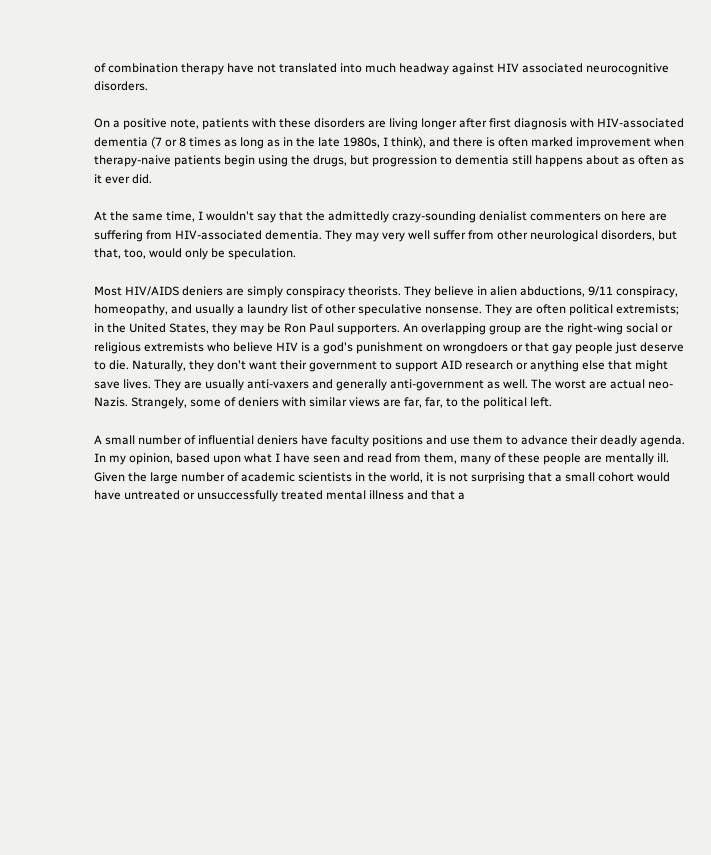of combination therapy have not translated into much headway against HIV associated neurocognitive disorders.

On a positive note, patients with these disorders are living longer after first diagnosis with HIV-associated dementia (7 or 8 times as long as in the late 1980s, I think), and there is often marked improvement when therapy-naive patients begin using the drugs, but progression to dementia still happens about as often as it ever did.

At the same time, I wouldn't say that the admittedly crazy-sounding denialist commenters on here are suffering from HIV-associated dementia. They may very well suffer from other neurological disorders, but that, too, would only be speculation.

Most HIV/AIDS deniers are simply conspiracy theorists. They believe in alien abductions, 9/11 conspiracy, homeopathy, and usually a laundry list of other speculative nonsense. They are often political extremists; in the United States, they may be Ron Paul supporters. An overlapping group are the right-wing social or religious extremists who believe HIV is a god's punishment on wrongdoers or that gay people just deserve to die. Naturally, they don't want their government to support AID research or anything else that might save lives. They are usually anti-vaxers and generally anti-government as well. The worst are actual neo-Nazis. Strangely, some of deniers with similar views are far, far, to the political left.

A small number of influential deniers have faculty positions and use them to advance their deadly agenda. In my opinion, based upon what I have seen and read from them, many of these people are mentally ill. Given the large number of academic scientists in the world, it is not surprising that a small cohort would have untreated or unsuccessfully treated mental illness and that a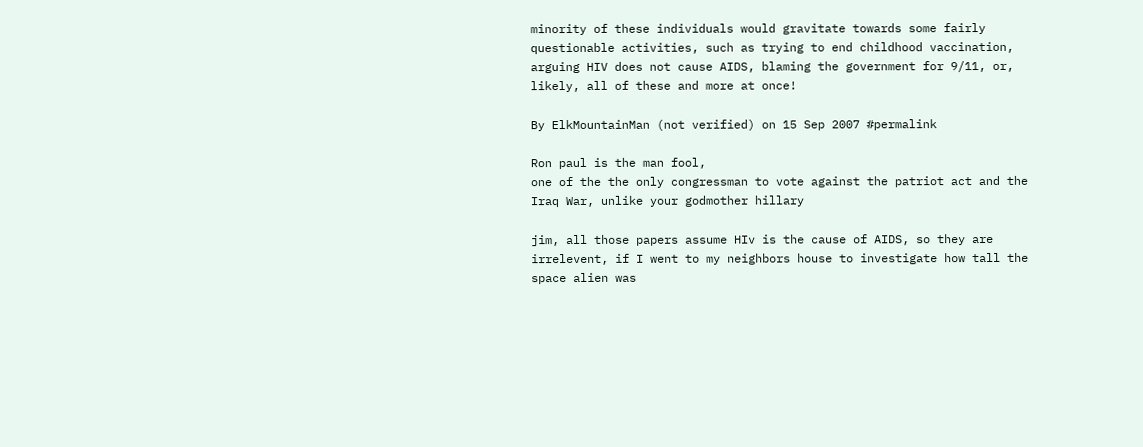minority of these individuals would gravitate towards some fairly questionable activities, such as trying to end childhood vaccination, arguing HIV does not cause AIDS, blaming the government for 9/11, or, likely, all of these and more at once!

By ElkMountainMan (not verified) on 15 Sep 2007 #permalink

Ron paul is the man fool,
one of the the only congressman to vote against the patriot act and the Iraq War, unlike your godmother hillary

jim, all those papers assume HIv is the cause of AIDS, so they are irrelevent, if I went to my neighbors house to investigate how tall the space alien was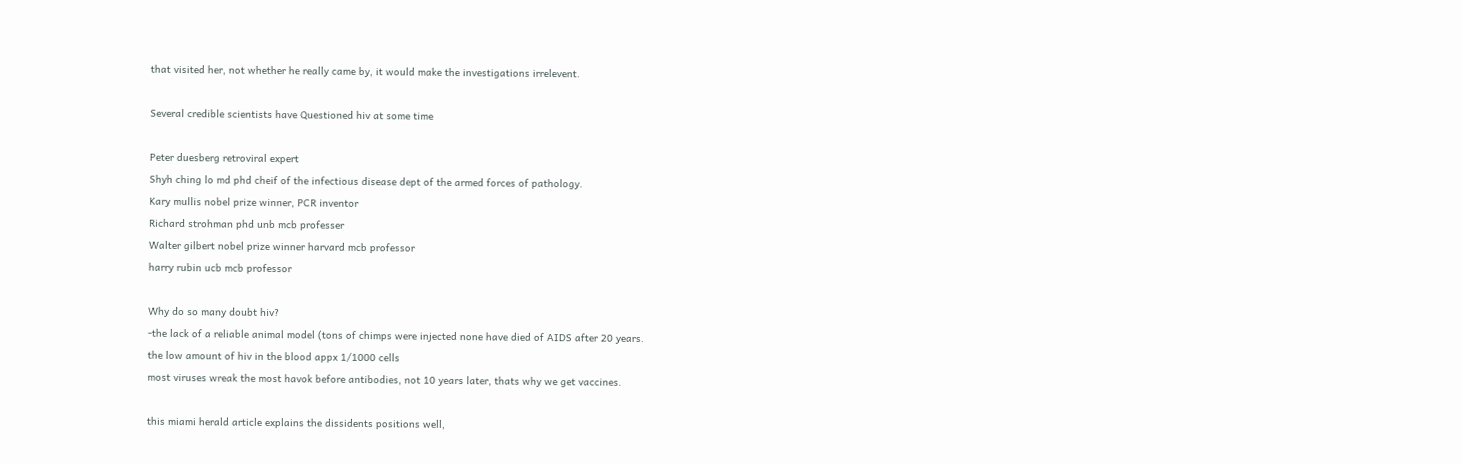that visited her, not whether he really came by, it would make the investigations irrelevent.

Several credible scientists have Questioned hiv at some time

Peter duesberg retroviral expert
Shyh ching lo md phd cheif of the infectious disease dept of the armed forces of pathology.
Kary mullis nobel prize winner, PCR inventor
Richard strohman phd unb mcb professer
Walter gilbert nobel prize winner harvard mcb professor
harry rubin ucb mcb professor

Why do so many doubt hiv?
-the lack of a reliable animal model (tons of chimps were injected none have died of AIDS after 20 years.
the low amount of hiv in the blood appx 1/1000 cells
most viruses wreak the most havok before antibodies, not 10 years later, thats why we get vaccines.

this miami herald article explains the dissidents positions well,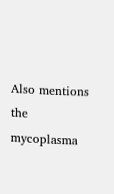Also mentions the mycoplasma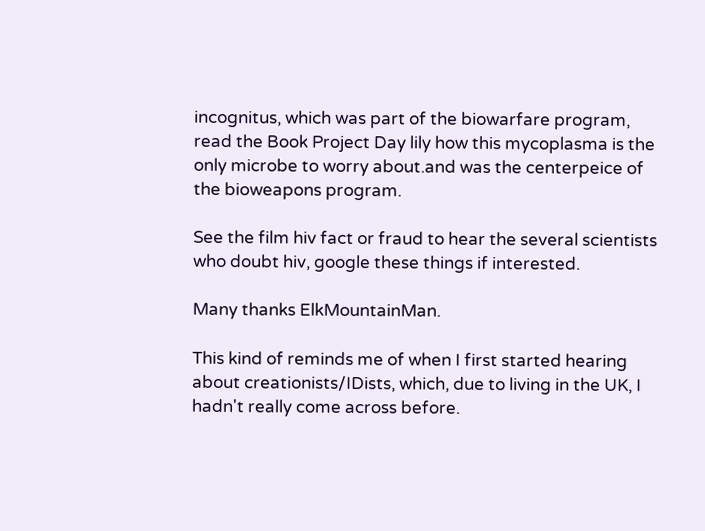incognitus, which was part of the biowarfare program, read the Book Project Day lily how this mycoplasma is the only microbe to worry about.and was the centerpeice of the bioweapons program.

See the film hiv fact or fraud to hear the several scientists who doubt hiv, google these things if interested.

Many thanks ElkMountainMan.

This kind of reminds me of when I first started hearing about creationists/IDists, which, due to living in the UK, I hadn't really come across before.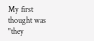My first thought was "they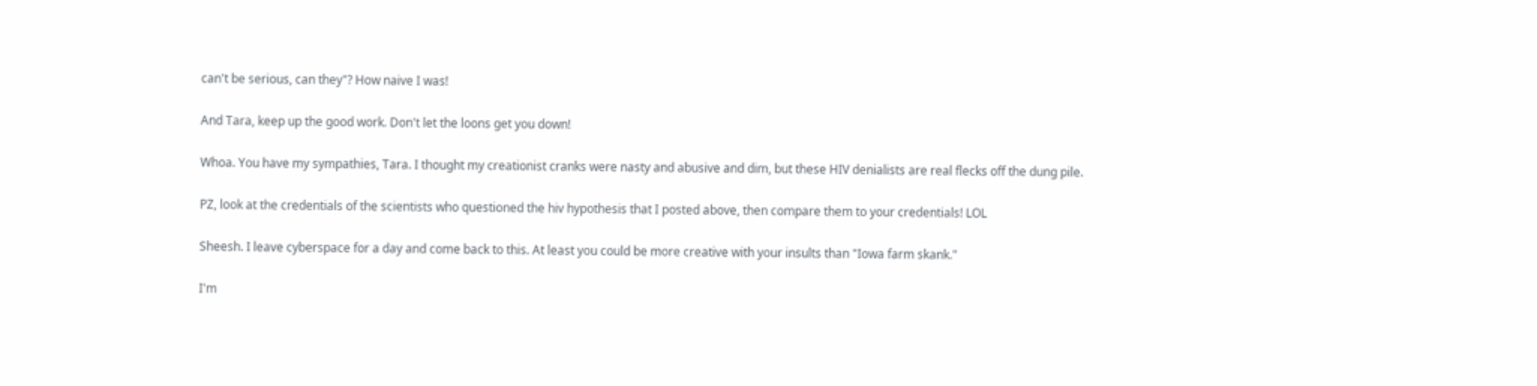can't be serious, can they"? How naive I was!

And Tara, keep up the good work. Don't let the loons get you down!

Whoa. You have my sympathies, Tara. I thought my creationist cranks were nasty and abusive and dim, but these HIV denialists are real flecks off the dung pile.

PZ, look at the credentials of the scientists who questioned the hiv hypothesis that I posted above, then compare them to your credentials! LOL

Sheesh. I leave cyberspace for a day and come back to this. At least you could be more creative with your insults than "Iowa farm skank."

I'm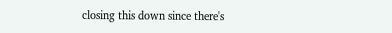closing this down since there's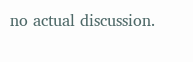no actual discussion.